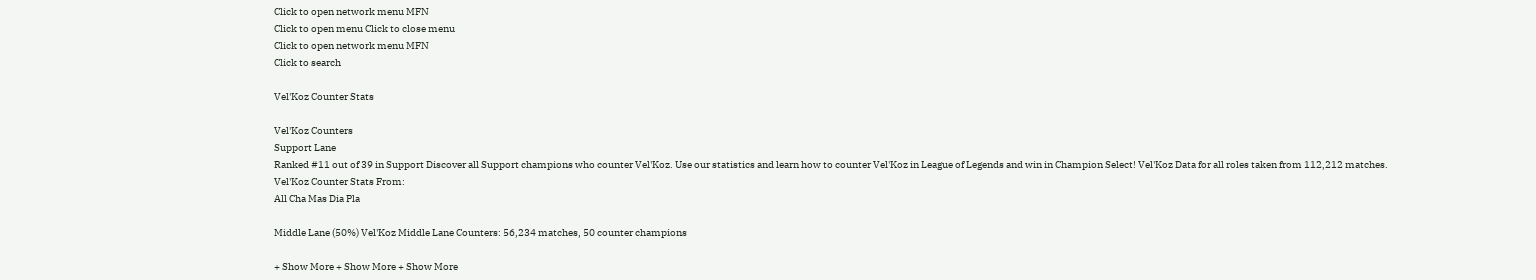Click to open network menu MFN
Click to open menu Click to close menu
Click to open network menu MFN
Click to search

Vel'Koz Counter Stats

Vel'Koz Counters
Support Lane
Ranked #11 out of 39 in Support Discover all Support champions who counter Vel'Koz. Use our statistics and learn how to counter Vel'Koz in League of Legends and win in Champion Select! Vel'Koz Data for all roles taken from 112,212 matches.
Vel'Koz Counter Stats From:
All Cha Mas Dia Pla

Middle Lane (50%) Vel'Koz Middle Lane Counters: 56,234 matches, 50 counter champions

+ Show More + Show More + Show More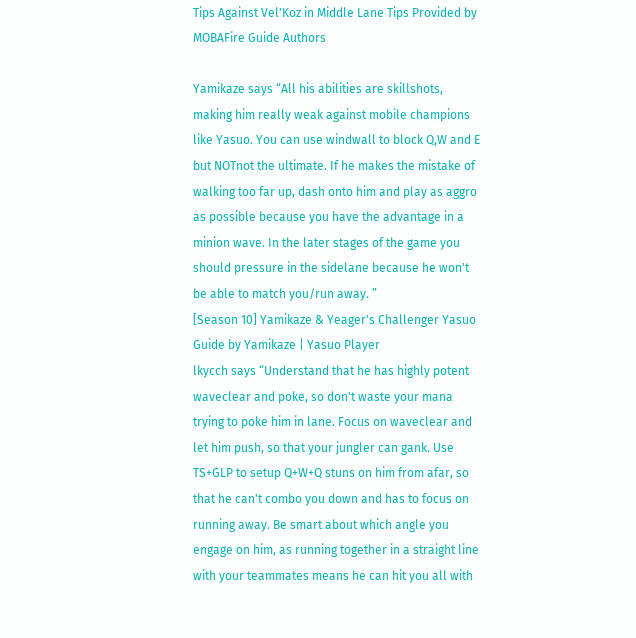Tips Against Vel'Koz in Middle Lane Tips Provided by MOBAFire Guide Authors

Yamikaze says “All his abilities are skillshots, making him really weak against mobile champions like Yasuo. You can use windwall to block Q,W and E but NOTnot the ultimate. If he makes the mistake of walking too far up, dash onto him and play as aggro as possible because you have the advantage in a minion wave. In the later stages of the game you should pressure in the sidelane because he won't be able to match you/run away. ”
[Season 10] Yamikaze & Yeager's Challenger Yasuo Guide by Yamikaze | Yasuo Player
lkycch says “Understand that he has highly potent waveclear and poke, so don't waste your mana trying to poke him in lane. Focus on waveclear and let him push, so that your jungler can gank. Use TS+GLP to setup Q+W+Q stuns on him from afar, so that he can't combo you down and has to focus on running away. Be smart about which angle you engage on him, as running together in a straight line with your teammates means he can hit you all with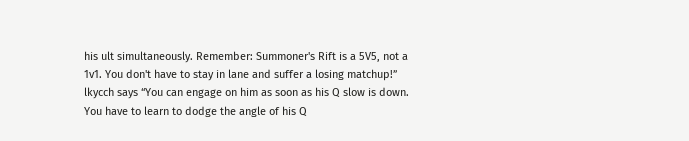his ult simultaneously. Remember: Summoner's Rift is a 5V5, not a 1v1. You don't have to stay in lane and suffer a losing matchup!”
lkycch says “You can engage on him as soon as his Q slow is down. You have to learn to dodge the angle of his Q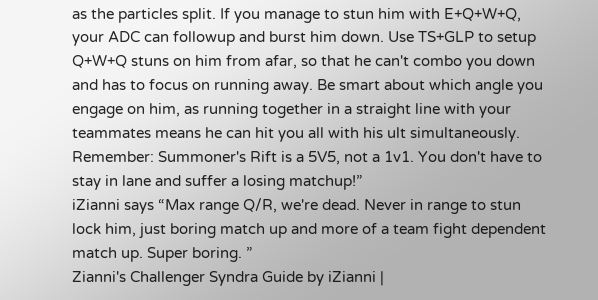as the particles split. If you manage to stun him with E+Q+W+Q, your ADC can followup and burst him down. Use TS+GLP to setup Q+W+Q stuns on him from afar, so that he can't combo you down and has to focus on running away. Be smart about which angle you engage on him, as running together in a straight line with your teammates means he can hit you all with his ult simultaneously. Remember: Summoner's Rift is a 5V5, not a 1v1. You don't have to stay in lane and suffer a losing matchup!”
iZianni says “Max range Q/R, we're dead. Never in range to stun lock him, just boring match up and more of a team fight dependent match up. Super boring. ”
Zianni's Challenger Syndra Guide by iZianni |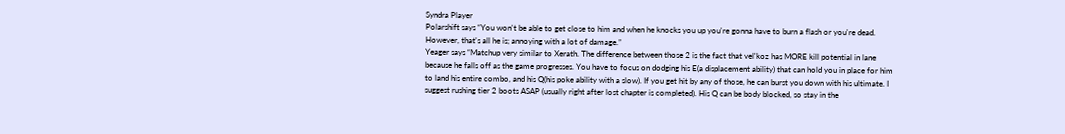Syndra Player
Polarshift says “You won't be able to get close to him and when he knocks you up you're gonna have to burn a flash or you're dead. However, that's all he is; annoying with a lot of damage.”
Yeager says “Matchup very similar to Xerath. The difference between those 2 is the fact that vel'koz has MORE kill potential in lane because he falls off as the game progresses. You have to focus on dodging his E(a displacement ability) that can hold you in place for him to land his entire combo, and his Q(his poke ability with a slow). If you get hit by any of those, he can burst you down with his ultimate. I suggest rushing tier 2 boots ASAP (usually right after lost chapter is completed). His Q can be body blocked, so stay in the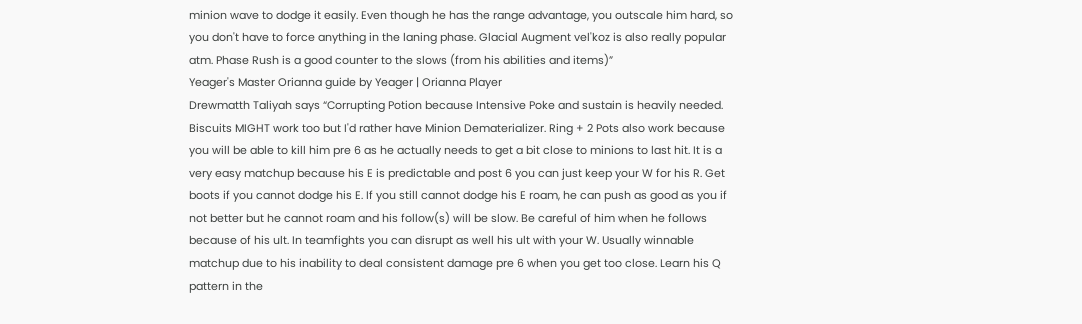minion wave to dodge it easily. Even though he has the range advantage, you outscale him hard, so you don't have to force anything in the laning phase. Glacial Augment vel'koz is also really popular atm. Phase Rush is a good counter to the slows (from his abilities and items)”
Yeager's Master Orianna guide by Yeager | Orianna Player
Drewmatth Taliyah says “Corrupting Potion because Intensive Poke and sustain is heavily needed. Biscuits MIGHT work too but I'd rather have Minion Dematerializer. Ring + 2 Pots also work because you will be able to kill him pre 6 as he actually needs to get a bit close to minions to last hit. It is a very easy matchup because his E is predictable and post 6 you can just keep your W for his R. Get boots if you cannot dodge his E. If you still cannot dodge his E roam, he can push as good as you if not better but he cannot roam and his follow(s) will be slow. Be careful of him when he follows because of his ult. In teamfights you can disrupt as well his ult with your W. Usually winnable matchup due to his inability to deal consistent damage pre 6 when you get too close. Learn his Q pattern in the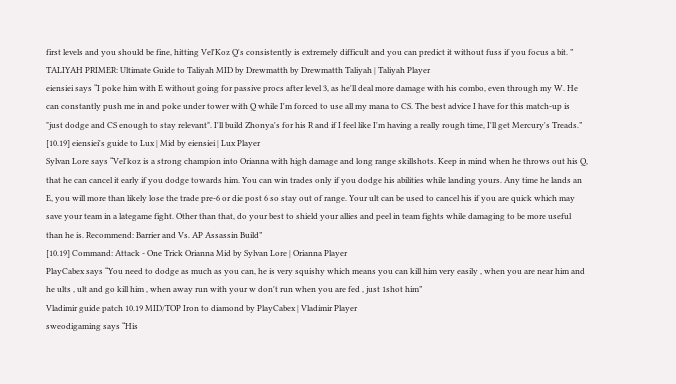first levels and you should be fine, hitting Vel'Koz Q's consistently is extremely difficult and you can predict it without fuss if you focus a bit. ”
TALIYAH PRIMER: Ultimate Guide to Taliyah MID by Drewmatth by Drewmatth Taliyah | Taliyah Player
eiensiei says “I poke him with E without going for passive procs after level 3, as he'll deal more damage with his combo, even through my W. He can constantly push me in and poke under tower with Q while I'm forced to use all my mana to CS. The best advice I have for this match-up is "just dodge and CS enough to stay relevant". I'll build Zhonya's for his R and if I feel like I'm having a really rough time, I'll get Mercury's Treads.”
[10.19] eiensiei's guide to Lux | Mid by eiensiei | Lux Player
Sylvan Lore says “Vel'koz is a strong champion into Orianna with high damage and long range skillshots. Keep in mind when he throws out his Q, that he can cancel it early if you dodge towards him. You can win trades only if you dodge his abilities while landing yours. Any time he lands an E, you will more than likely lose the trade pre-6 or die post 6 so stay out of range. Your ult can be used to cancel his if you are quick which may save your team in a lategame fight. Other than that, do your best to shield your allies and peel in team fights while damaging to be more useful than he is. Recommend: Barrier and Vs. AP Assassin Build”
[10.19] Command: Attack - One Trick Orianna Mid by Sylvan Lore | Orianna Player
PlayCabex says “You need to dodge as much as you can, he is very squishy which means you can kill him very easily , when you are near him and he ults , ult and go kill him , when away run with your w don't run when you are fed , just 1shot him”
Vladimir guide patch 10.19 MID/TOP Iron to diamond by PlayCabex | Vladimir Player
sweodigaming says “His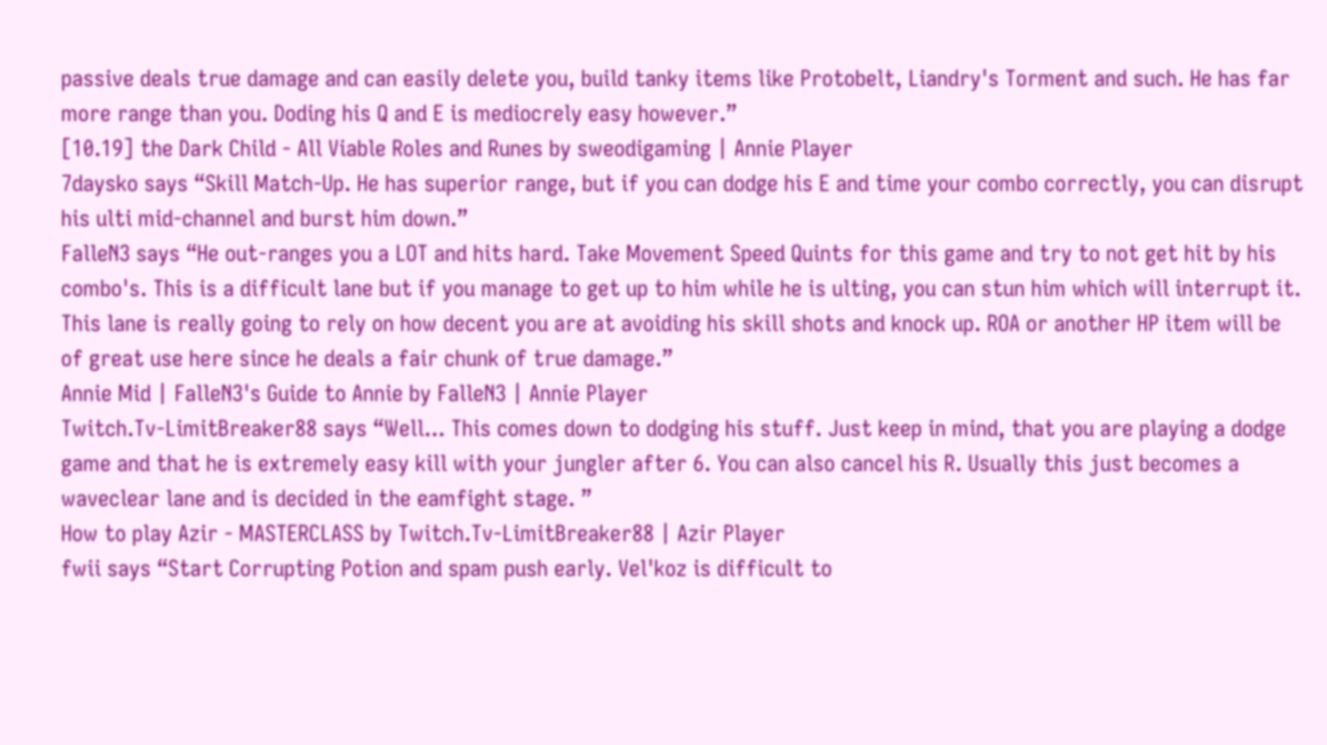passive deals true damage and can easily delete you, build tanky items like Protobelt, Liandry's Torment and such. He has far more range than you. Doding his Q and E is mediocrely easy however.”
[10.19] the Dark Child - All Viable Roles and Runes by sweodigaming | Annie Player
7daysko says “Skill Match-Up. He has superior range, but if you can dodge his E and time your combo correctly, you can disrupt his ulti mid-channel and burst him down.”
FalleN3 says “He out-ranges you a LOT and hits hard. Take Movement Speed Quints for this game and try to not get hit by his combo's. This is a difficult lane but if you manage to get up to him while he is ulting, you can stun him which will interrupt it. This lane is really going to rely on how decent you are at avoiding his skill shots and knock up. ROA or another HP item will be of great use here since he deals a fair chunk of true damage.”
Annie Mid | FalleN3's Guide to Annie by FalleN3 | Annie Player
Twitch.Tv-LimitBreaker88 says “Well... This comes down to dodging his stuff. Just keep in mind, that you are playing a dodge game and that he is extremely easy kill with your jungler after 6. You can also cancel his R. Usually this just becomes a waveclear lane and is decided in the eamfight stage. ”
How to play Azir - MASTERCLASS by Twitch.Tv-LimitBreaker88 | Azir Player
fwii says “Start Corrupting Potion and spam push early. Vel'koz is difficult to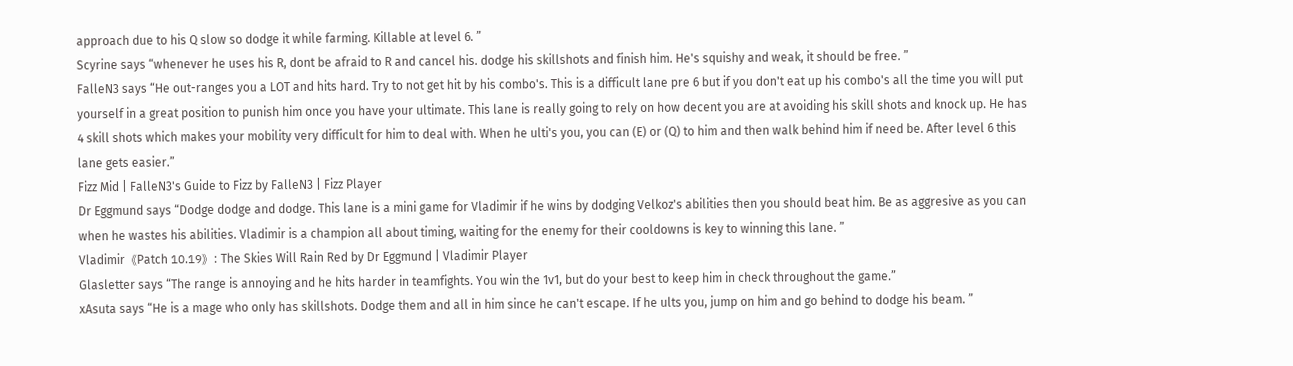approach due to his Q slow so dodge it while farming. Killable at level 6. ”
Scyrine says “whenever he uses his R, dont be afraid to R and cancel his. dodge his skillshots and finish him. He's squishy and weak, it should be free. ”
FalleN3 says “He out-ranges you a LOT and hits hard. Try to not get hit by his combo's. This is a difficult lane pre 6 but if you don't eat up his combo's all the time you will put yourself in a great position to punish him once you have your ultimate. This lane is really going to rely on how decent you are at avoiding his skill shots and knock up. He has 4 skill shots which makes your mobility very difficult for him to deal with. When he ulti's you, you can (E) or (Q) to him and then walk behind him if need be. After level 6 this lane gets easier.”
Fizz Mid | FalleN3's Guide to Fizz by FalleN3 | Fizz Player
Dr Eggmund says “Dodge dodge and dodge. This lane is a mini game for Vladimir if he wins by dodging Velkoz's abilities then you should beat him. Be as aggresive as you can when he wastes his abilities. Vladimir is a champion all about timing, waiting for the enemy for their cooldowns is key to winning this lane. ”
Vladimir《Patch 10.19》: The Skies Will Rain Red by Dr Eggmund | Vladimir Player
Glasletter says “The range is annoying and he hits harder in teamfights. You win the 1v1, but do your best to keep him in check throughout the game.”
xAsuta says “He is a mage who only has skillshots. Dodge them and all in him since he can't escape. If he ults you, jump on him and go behind to dodge his beam. ”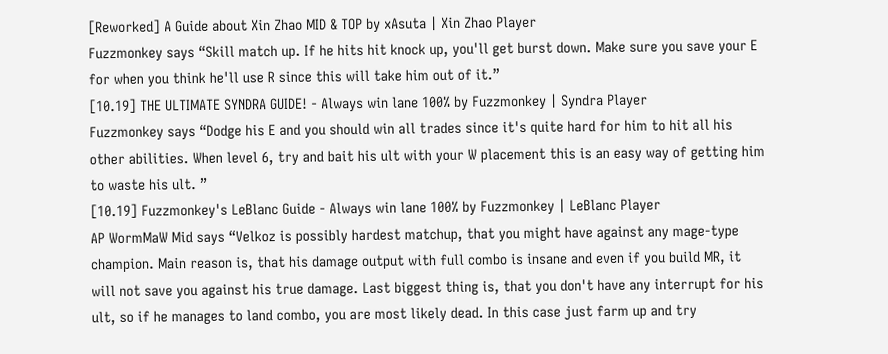[Reworked] A Guide about Xin Zhao MID & TOP by xAsuta | Xin Zhao Player
Fuzzmonkey says “Skill match up. If he hits hit knock up, you'll get burst down. Make sure you save your E for when you think he'll use R since this will take him out of it.”
[10.19] THE ULTIMATE SYNDRA GUIDE! - Always win lane 100% by Fuzzmonkey | Syndra Player
Fuzzmonkey says “Dodge his E and you should win all trades since it's quite hard for him to hit all his other abilities. When level 6, try and bait his ult with your W placement this is an easy way of getting him to waste his ult. ”
[10.19] Fuzzmonkey's LeBlanc Guide - Always win lane 100% by Fuzzmonkey | LeBlanc Player
AP WormMaW Mid says “Velkoz is possibly hardest matchup, that you might have against any mage-type champion. Main reason is, that his damage output with full combo is insane and even if you build MR, it will not save you against his true damage. Last biggest thing is, that you don't have any interrupt for his ult, so if he manages to land combo, you are most likely dead. In this case just farm up and try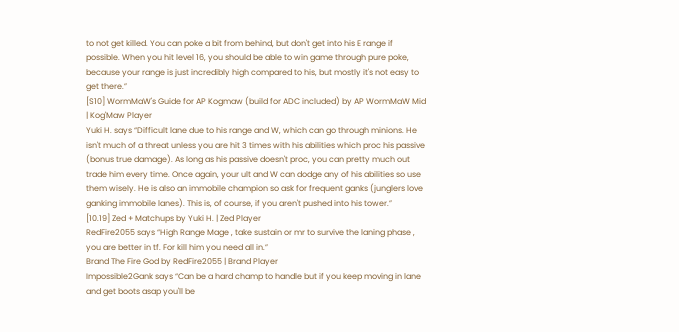to not get killed. You can poke a bit from behind, but don't get into his E range if possible. When you hit level 16, you should be able to win game through pure poke, because your range is just incredibly high compared to his, but mostly it's not easy to get there.”
[S10] WormMaW's Guide for AP Kogmaw (build for ADC included) by AP WormMaW Mid | Kog'Maw Player
Yuki H. says “Difficult lane due to his range and W, which can go through minions. He isn't much of a threat unless you are hit 3 times with his abilities which proc his passive (bonus true damage). As long as his passive doesn't proc, you can pretty much out trade him every time. Once again, your ult and W can dodge any of his abilities so use them wisely. He is also an immobile champion so ask for frequent ganks (junglers love ganking immobile lanes). This is, of course, if you aren't pushed into his tower.”
[10.19] Zed + Matchups by Yuki H. | Zed Player
RedFire2055 says “High Range Mage , take sustain or mr to survive the laning phase , you are better in tf. For kill him you need all in.”
Brand The Fire God by RedFire2055 | Brand Player
Impossible2Gank says “Can be a hard champ to handle but if you keep moving in lane and get boots asap you'll be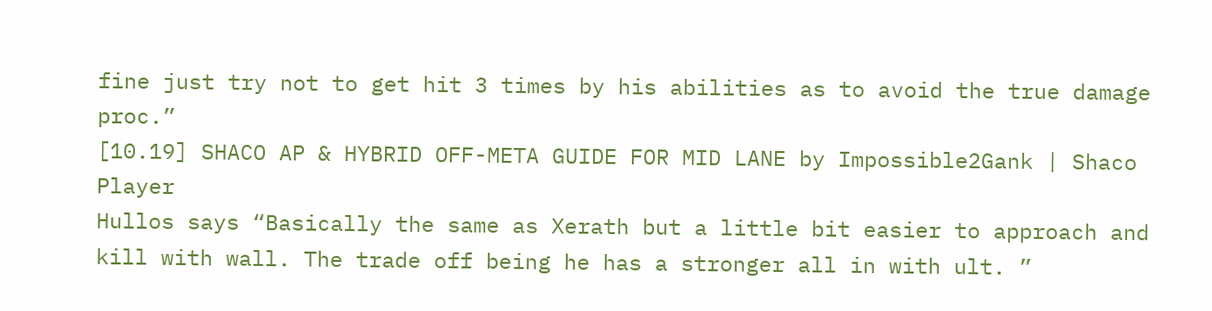fine just try not to get hit 3 times by his abilities as to avoid the true damage proc.”
[10.19] SHACO AP & HYBRID OFF-META GUIDE FOR MID LANE by Impossible2Gank | Shaco Player
Hullos says “Basically the same as Xerath but a little bit easier to approach and kill with wall. The trade off being he has a stronger all in with ult. ”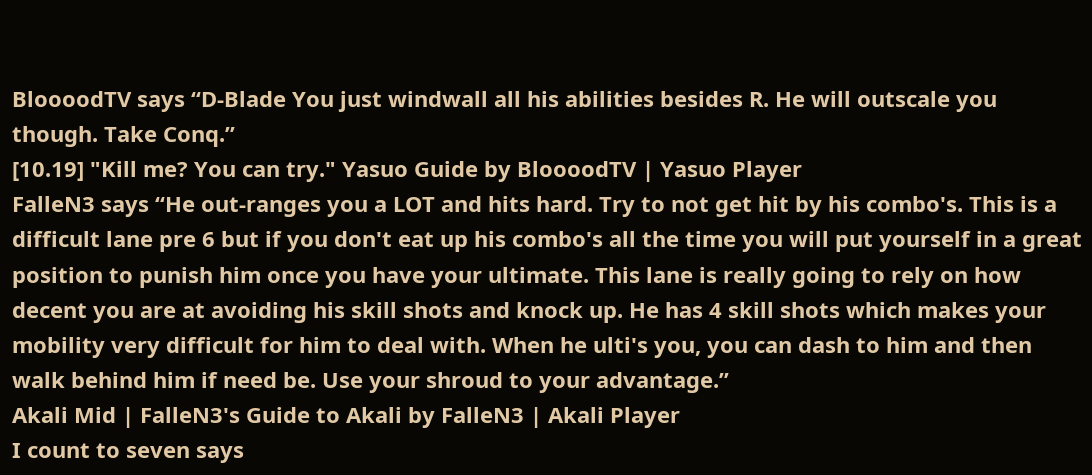BloooodTV says “D-Blade You just windwall all his abilities besides R. He will outscale you though. Take Conq.”
[10.19] "Kill me? You can try." Yasuo Guide by BloooodTV | Yasuo Player
FalleN3 says “He out-ranges you a LOT and hits hard. Try to not get hit by his combo's. This is a difficult lane pre 6 but if you don't eat up his combo's all the time you will put yourself in a great position to punish him once you have your ultimate. This lane is really going to rely on how decent you are at avoiding his skill shots and knock up. He has 4 skill shots which makes your mobility very difficult for him to deal with. When he ulti's you, you can dash to him and then walk behind him if need be. Use your shroud to your advantage.”
Akali Mid | FalleN3's Guide to Akali by FalleN3 | Akali Player
I count to seven says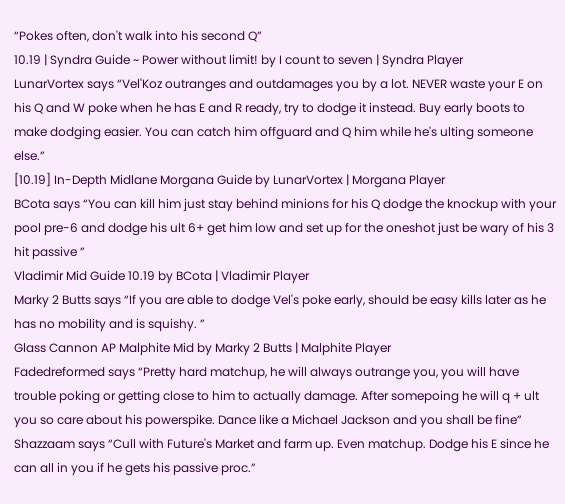“Pokes often, don't walk into his second Q”
10.19 | Syndra Guide ~ Power without limit! by I count to seven | Syndra Player
LunarVortex says “Vel'Koz outranges and outdamages you by a lot. NEVER waste your E on his Q and W poke when he has E and R ready, try to dodge it instead. Buy early boots to make dodging easier. You can catch him offguard and Q him while he's ulting someone else.”
[10.19] In-Depth Midlane Morgana Guide by LunarVortex | Morgana Player
BCota says “You can kill him just stay behind minions for his Q dodge the knockup with your pool pre-6 and dodge his ult 6+ get him low and set up for the oneshot just be wary of his 3 hit passive ”
Vladimir Mid Guide 10.19 by BCota | Vladimir Player
Marky 2 Butts says “If you are able to dodge Vel's poke early, should be easy kills later as he has no mobility and is squishy. ”
Glass Cannon AP Malphite Mid by Marky 2 Butts | Malphite Player
Fadedreformed says “Pretty hard matchup, he will always outrange you, you will have trouble poking or getting close to him to actually damage. After somepoing he will q + ult you so care about his powerspike. Dance like a Michael Jackson and you shall be fine”
Shazzaam says “Cull with Future's Market and farm up. Even matchup. Dodge his E since he can all in you if he gets his passive proc.”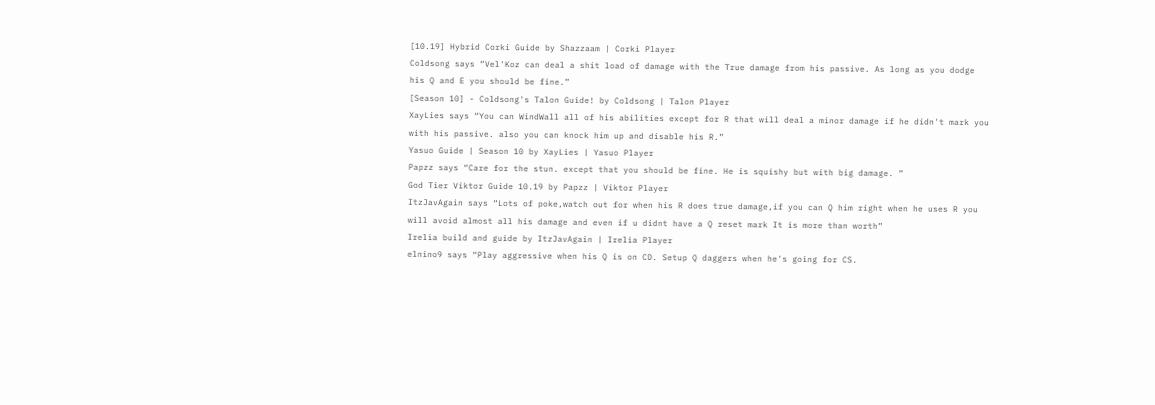[10.19] Hybrid Corki Guide by Shazzaam | Corki Player
Coldsong says “Vel'Koz can deal a shit load of damage with the True damage from his passive. As long as you dodge his Q and E you should be fine.”
[Season 10] - Coldsong's Talon Guide! by Coldsong | Talon Player
XayLies says “You can WindWall all of his abilities except for R that will deal a minor damage if he didn't mark you with his passive. also you can knock him up and disable his R.”
Yasuo Guide | Season 10 by XayLies | Yasuo Player
Papzz says “Care for the stun. except that you should be fine. He is squishy but with big damage. ”
God Tier Viktor Guide 10.19 by Papzz | Viktor Player
ItzJavAgain says “Lots of poke,watch out for when his R does true damage,if you can Q him right when he uses R you will avoid almost all his damage and even if u didnt have a Q reset mark It is more than worth”
Irelia build and guide by ItzJavAgain | Irelia Player
elnino9 says “Play aggressive when his Q is on CD. Setup Q daggers when he's going for CS.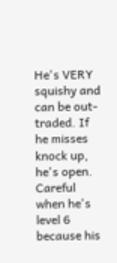He's VERY squishy and can be out-traded. If he misses knock up, he's open. Careful when he's level 6 because his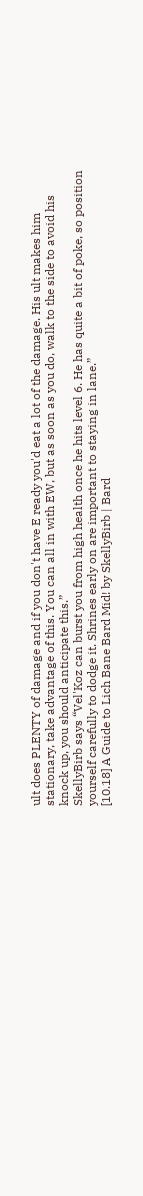ult does PLENTY of damage and if you don't have E ready you'd eat a lot of the damage. His ult makes him stationary, take advantage of this. You can all in with EW, but as soon as you do, walk to the side to avoid his knock up, you should anticipate this.”
SkellyBirb says “Vel'Koz can burst you from high health once he hits level 6. He has quite a bit of poke, so position yourself carefully to dodge it. Shrines early on are important to staying in lane.”
[10.18] A Guide to Lich Bane Bard Mid! by SkellyBirb | Bard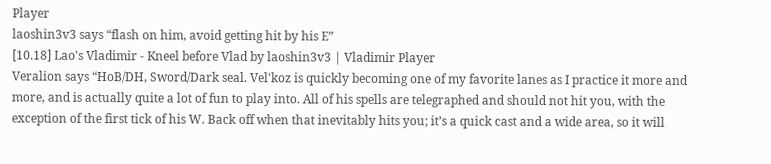Player
laoshin3v3 says “flash on him, avoid getting hit by his E”
[10.18] Lao's Vladimir - Kneel before Vlad by laoshin3v3 | Vladimir Player
Veralion says “HoB/DH, Sword/Dark seal. Vel'koz is quickly becoming one of my favorite lanes as I practice it more and more, and is actually quite a lot of fun to play into. All of his spells are telegraphed and should not hit you, with the exception of the first tick of his W. Back off when that inevitably hits you; it’s a quick cast and a wide area, so it will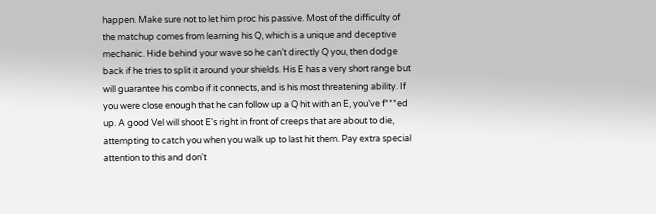happen. Make sure not to let him proc his passive. Most of the difficulty of the matchup comes from learning his Q, which is a unique and deceptive mechanic. Hide behind your wave so he can’t directly Q you, then dodge back if he tries to split it around your shields. His E has a very short range but will guarantee his combo if it connects, and is his most threatening ability. If you were close enough that he can follow up a Q hit with an E, you’ve f***ed up. A good Vel will shoot E's right in front of creeps that are about to die, attempting to catch you when you walk up to last hit them. Pay extra special attention to this and don't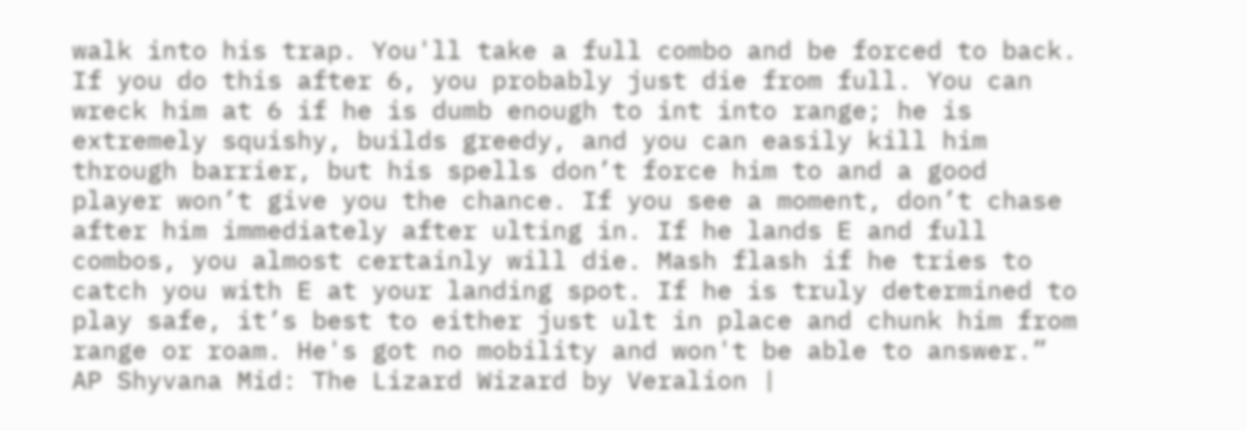walk into his trap. You'll take a full combo and be forced to back. If you do this after 6, you probably just die from full. You can wreck him at 6 if he is dumb enough to int into range; he is extremely squishy, builds greedy, and you can easily kill him through barrier, but his spells don’t force him to and a good player won’t give you the chance. If you see a moment, don’t chase after him immediately after ulting in. If he lands E and full combos, you almost certainly will die. Mash flash if he tries to catch you with E at your landing spot. If he is truly determined to play safe, it’s best to either just ult in place and chunk him from range or roam. He's got no mobility and won't be able to answer.”
AP Shyvana Mid: The Lizard Wizard by Veralion |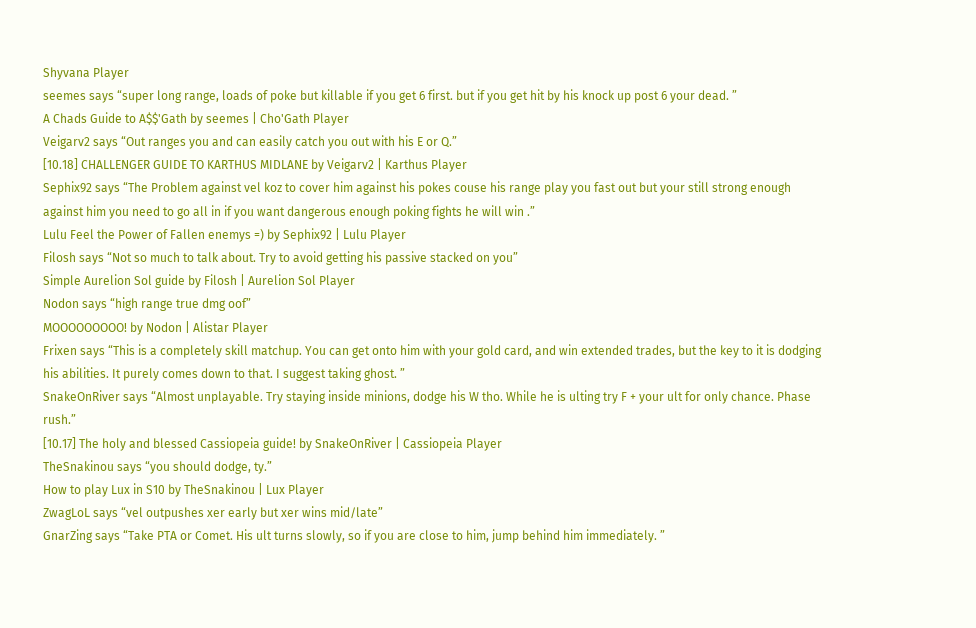Shyvana Player
seemes says “super long range, loads of poke but killable if you get 6 first. but if you get hit by his knock up post 6 your dead. ”
A Chads Guide to A$$'Gath by seemes | Cho'Gath Player
Veigarv2 says “Out ranges you and can easily catch you out with his E or Q.”
[10.18] CHALLENGER GUIDE TO KARTHUS MIDLANE by Veigarv2 | Karthus Player
Sephix92 says “The Problem against vel koz to cover him against his pokes couse his range play you fast out but your still strong enough against him you need to go all in if you want dangerous enough poking fights he will win .”
Lulu Feel the Power of Fallen enemys =) by Sephix92 | Lulu Player
Filosh says “Not so much to talk about. Try to avoid getting his passive stacked on you”
Simple Aurelion Sol guide by Filosh | Aurelion Sol Player
Nodon says “high range true dmg oof”
MOOOOOOOOO! by Nodon | Alistar Player
Frixen says “This is a completely skill matchup. You can get onto him with your gold card, and win extended trades, but the key to it is dodging his abilities. It purely comes down to that. I suggest taking ghost. ”
SnakeOnRiver says “Almost unplayable. Try staying inside minions, dodge his W tho. While he is ulting try F + your ult for only chance. Phase rush.”
[10.17] The holy and blessed Cassiopeia guide! by SnakeOnRiver | Cassiopeia Player
TheSnakinou says “you should dodge, ty.”
How to play Lux in S10 by TheSnakinou | Lux Player
ZwagLoL says “vel outpushes xer early but xer wins mid/late”
GnarZing says “Take PTA or Comet. His ult turns slowly, so if you are close to him, jump behind him immediately. ”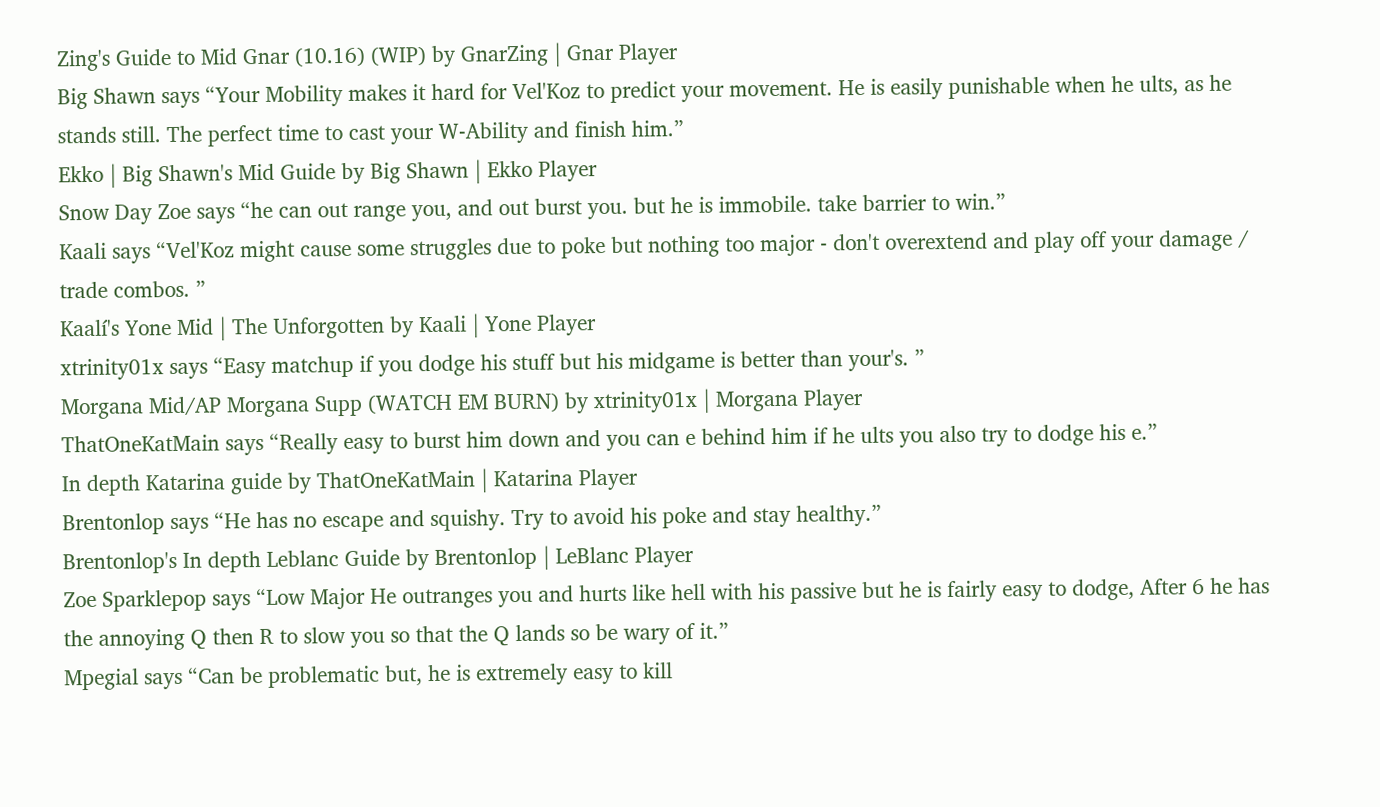Zing's Guide to Mid Gnar (10.16) (WIP) by GnarZing | Gnar Player
Big Shawn says “Your Mobility makes it hard for Vel'Koz to predict your movement. He is easily punishable when he ults, as he stands still. The perfect time to cast your W-Ability and finish him.”
Ekko | Big Shawn's Mid Guide by Big Shawn | Ekko Player
Snow Day Zoe says “he can out range you, and out burst you. but he is immobile. take barrier to win.”
Kaali says “Vel'Koz might cause some struggles due to poke but nothing too major - don't overextend and play off your damage / trade combos. ”
Kaalí's Yone Mid | The Unforgotten by Kaali | Yone Player
xtrinity01x says “Easy matchup if you dodge his stuff but his midgame is better than your's. ”
Morgana Mid/AP Morgana Supp (WATCH EM BURN) by xtrinity01x | Morgana Player
ThatOneKatMain says “Really easy to burst him down and you can e behind him if he ults you also try to dodge his e.”
In depth Katarina guide by ThatOneKatMain | Katarina Player
Brentonlop says “He has no escape and squishy. Try to avoid his poke and stay healthy.”
Brentonlop's In depth Leblanc Guide by Brentonlop | LeBlanc Player
Zoe Sparklepop says “Low Major He outranges you and hurts like hell with his passive but he is fairly easy to dodge, After 6 he has the annoying Q then R to slow you so that the Q lands so be wary of it.”
Mpegial says “Can be problematic but, he is extremely easy to kill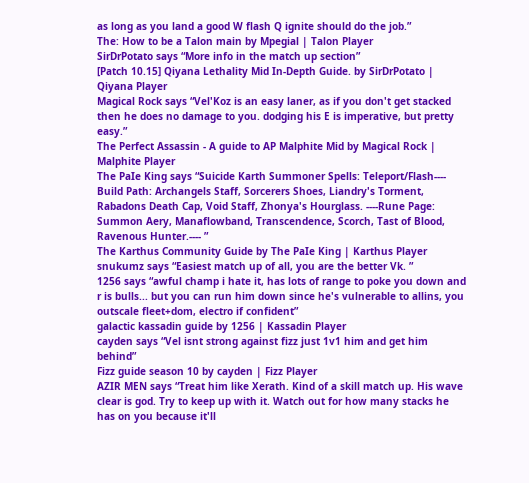as long as you land a good W flash Q ignite should do the job.”
The: How to be a Talon main by Mpegial | Talon Player
SirDrPotato says “More info in the match up section”
[Patch 10.15] Qiyana Lethality Mid In-Depth Guide. by SirDrPotato | Qiyana Player
Magical Rock says “Vel'Koz is an easy laner, as if you don't get stacked then he does no damage to you. dodging his E is imperative, but pretty easy.”
The Perfect Assassin - A guide to AP Malphite Mid by Magical Rock | Malphite Player
The PaIe King says “Suicide Karth Summoner Spells: Teleport/Flash---- Build Path: Archangels Staff, Sorcerers Shoes, Liandry's Torment, Rabadons Death Cap, Void Staff, Zhonya's Hourglass. ----Rune Page: Summon Aery, Manaflowband, Transcendence, Scorch, Tast of Blood, Ravenous Hunter.---- ”
The Karthus Community Guide by The PaIe King | Karthus Player
snukumz says “Easiest match up of all, you are the better Vk. ”
1256 says “awful champ i hate it, has lots of range to poke you down and r is bulls... but you can run him down since he's vulnerable to allins, you outscale fleet+dom, electro if confident”
galactic kassadin guide by 1256 | Kassadin Player
cayden says “Vel isnt strong against fizz just 1v1 him and get him behind”
Fizz guide season 10 by cayden | Fizz Player
AZIR MEN says “Treat him like Xerath. Kind of a skill match up. His wave clear is god. Try to keep up with it. Watch out for how many stacks he has on you because it'll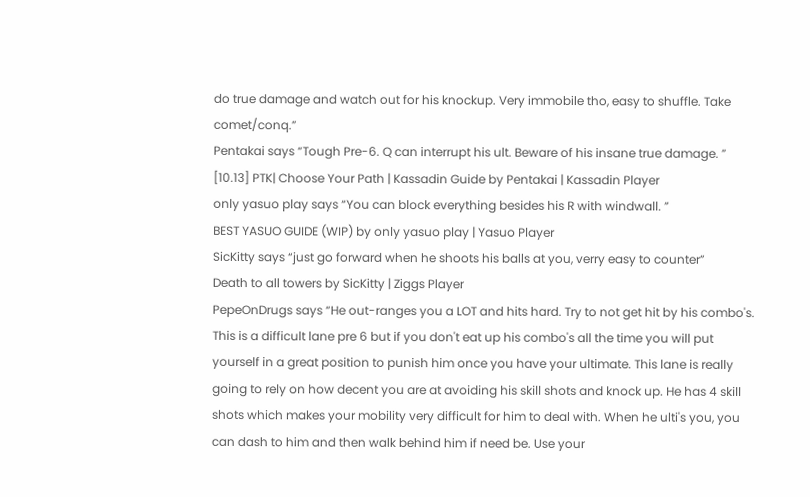do true damage and watch out for his knockup. Very immobile tho, easy to shuffle. Take comet/conq.”
Pentakai says “Tough Pre-6. Q can interrupt his ult. Beware of his insane true damage. ”
[10.13] PTK| Choose Your Path | Kassadin Guide by Pentakai | Kassadin Player
only yasuo play says “You can block everything besides his R with windwall. ”
BEST YASUO GUIDE (WIP) by only yasuo play | Yasuo Player
SicKitty says “just go forward when he shoots his balls at you, verry easy to counter”
Death to all towers by SicKitty | Ziggs Player
PepeOnDrugs says “He out-ranges you a LOT and hits hard. Try to not get hit by his combo's. This is a difficult lane pre 6 but if you don't eat up his combo's all the time you will put yourself in a great position to punish him once you have your ultimate. This lane is really going to rely on how decent you are at avoiding his skill shots and knock up. He has 4 skill shots which makes your mobility very difficult for him to deal with. When he ulti's you, you can dash to him and then walk behind him if need be. Use your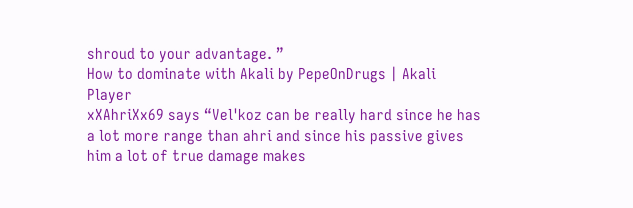shroud to your advantage. ”
How to dominate with Akali by PepeOnDrugs | Akali Player
xXAhriXx69 says “Vel'koz can be really hard since he has a lot more range than ahri and since his passive gives him a lot of true damage makes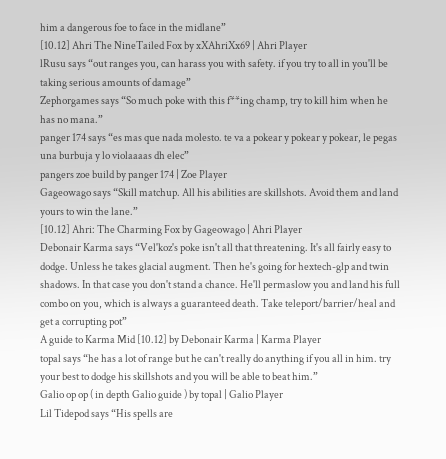him a dangerous foe to face in the midlane”
[10.12] Ahri The NineTailed Fox by xXAhriXx69 | Ahri Player
lRusu says “out ranges you, can harass you with safety. if you try to all in you'll be taking serious amounts of damage”
Zephorgames says “So much poke with this f**ing champ, try to kill him when he has no mana.”
panger 174 says “es mas que nada molesto. te va a pokear y pokear y pokear, le pegas una burbuja y lo violaaaas dh elec”
pangers zoe build by panger 174 | Zoe Player
Gageowago says “Skill matchup. All his abilities are skillshots. Avoid them and land yours to win the lane.”
[10.12] Ahri: The Charming Fox by Gageowago | Ahri Player
Debonair Karma says “Vel'koz's poke isn't all that threatening. It's all fairly easy to dodge. Unless he takes glacial augment. Then he's going for hextech-glp and twin shadows. In that case you don't stand a chance. He'll permaslow you and land his full combo on you, which is always a guaranteed death. Take teleport/barrier/heal and get a corrupting pot”
A guide to Karma Mid [10.12] by Debonair Karma | Karma Player
topal says “he has a lot of range but he can't really do anything if you all in him. try your best to dodge his skillshots and you will be able to beat him.”
Galio op op ( in depth Galio guide ) by topal | Galio Player
Lil Tidepod says “His spells are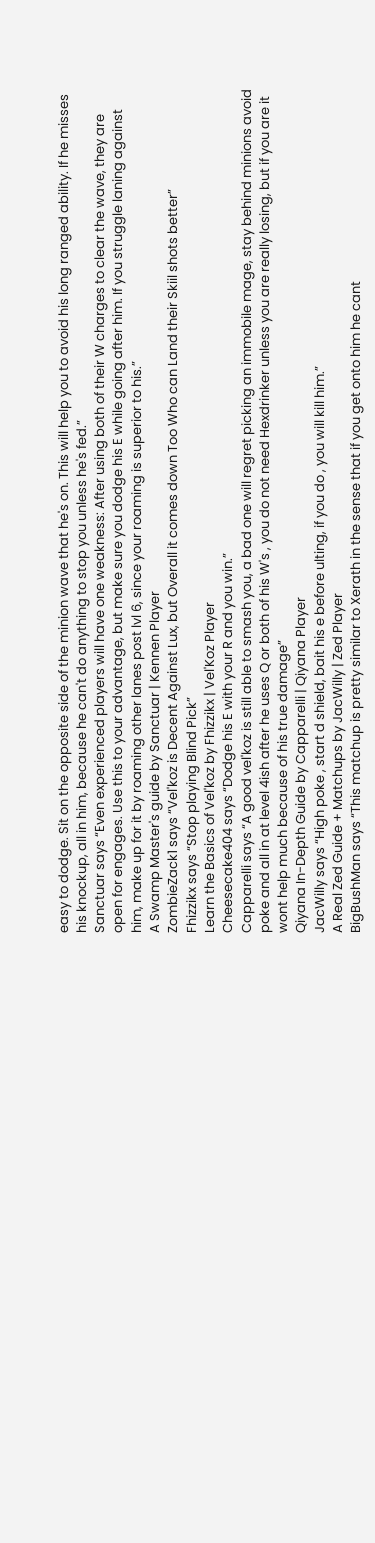easy to dodge. Sit on the opposite side of the minion wave that he's on. This will help you to avoid his long ranged ability. If he misses his knockup, all in him, because he can't do anything to stop you unless he's fed.”
Sanctuar says “Even experienced players will have one weakness: After using both of their W charges to clear the wave, they are open for engages. Use this to your advantage, but make sure you dodge his E while going after him. If you struggle laning against him, make up for it by roaming other lanes post lvl 6, since your roaming is superior to his.”
A Swamp Master's guide by Sanctuar | Kennen Player
ZombieZack1 says “Vel'koz is Decent Against Lux, but Overall it comes down Too Who can Land their Skiil shots better”
Fhizzikx says “Stop playing Blind Pick”
Learn the Basics of Vel'koz by Fhizzikx | Vel'Koz Player
Cheesecake404 says “Dodge his E with your R and you win.”
Capparelli says “A good vel'koz is still able to smash you, a bad one will regret picking an immobile mage, stay behind minions avoid poke and all in at level 4ish after he uses Q or both of his W's , you do not need Hexdrinker unless you are really losing, but if you are it wont help much because of his true damage”
Qiyana In-Depth Guide by Capparelli | Qiyana Player
JacWilly says “High poke , start d shield, bait his e before ulting, if you do , you will kill him.”
A Real Zed Guide + Matchups by JacWilly | Zed Player
BigBushMan says “This matchup is pretty similar to Xerath in the sense that if you get onto him he cant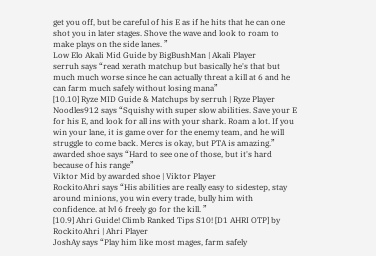get you off, but be careful of his E as if he hits that he can one shot you in later stages. Shove the wave and look to roam to make plays on the side lanes. ”
Low Elo Akali Mid Guide by BigBushMan | Akali Player
serruh says “read xerath matchup but basically he's that but much much worse since he can actually threat a kill at 6 and he can farm much safely without losing mana”
[10.10] Ryze MID Guide & Matchups by serruh | Ryze Player
Noodles912 says “Squishy with super slow abilities. Save your E for his E, and look for all ins with your shark. Roam a lot. If you win your lane, it is game over for the enemy team, and he will struggle to come back. Mercs is okay, but PTA is amazing.”
awarded shoe says “Hard to see one of those, but it's hard because of his range”
Viktor Mid by awarded shoe | Viktor Player
RockitoAhri says “His abilities are really easy to sidestep, stay around minions, you win every trade, bully him with confidence. at lvl 6 freely go for the kill. ”
[10.9] Ahri Guide! Climb Ranked Tips S10! [D1 AHRI OTP] by RockitoAhri | Ahri Player
JoshAy says “Play him like most mages, farm safely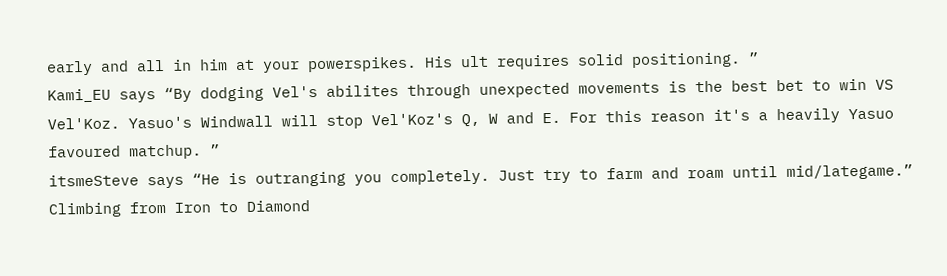early and all in him at your powerspikes. His ult requires solid positioning. ”
Kami_EU says “By dodging Vel's abilites through unexpected movements is the best bet to win VS Vel'Koz. Yasuo's Windwall will stop Vel'Koz's Q, W and E. For this reason it's a heavily Yasuo favoured matchup. ”
itsmeSteve says “He is outranging you completely. Just try to farm and roam until mid/lategame.”
Climbing from Iron to Diamond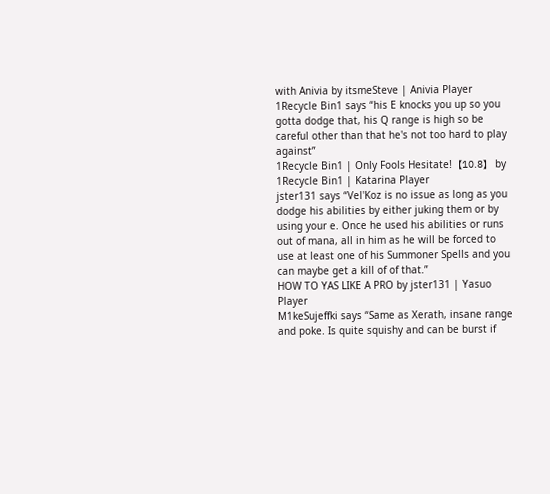with Anivia by itsmeSteve | Anivia Player
1Recycle Bin1 says “his E knocks you up so you gotta dodge that, his Q range is high so be careful other than that he's not too hard to play against”
1Recycle Bin1 | Only Fools Hesitate!【10.8】 by 1Recycle Bin1 | Katarina Player
jster131 says “Vel'Koz is no issue as long as you dodge his abilities by either juking them or by using your e. Once he used his abilities or runs out of mana, all in him as he will be forced to use at least one of his Summoner Spells and you can maybe get a kill of of that.”
HOW TO YAS LIKE A PRO by jster131 | Yasuo Player
M1keSujeffki says “Same as Xerath, insane range and poke. Is quite squishy and can be burst if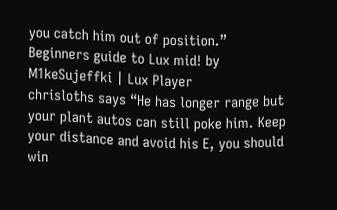you catch him out of position.”
Beginners guide to Lux mid! by M1keSujeffki | Lux Player
chrisloths says “He has longer range but your plant autos can still poke him. Keep your distance and avoid his E, you should win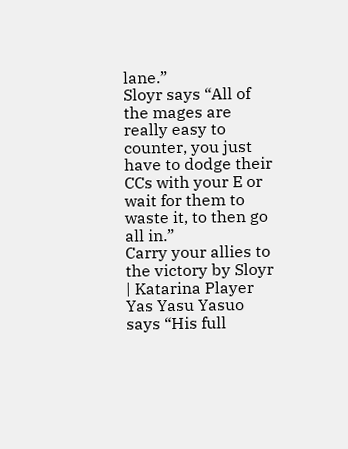lane.”
Sloyr says “All of the mages are really easy to counter, you just have to dodge their CCs with your E or wait for them to waste it, to then go all in.”
Carry your allies to the victory by Sloyr | Katarina Player
Yas Yasu Yasuo says “His full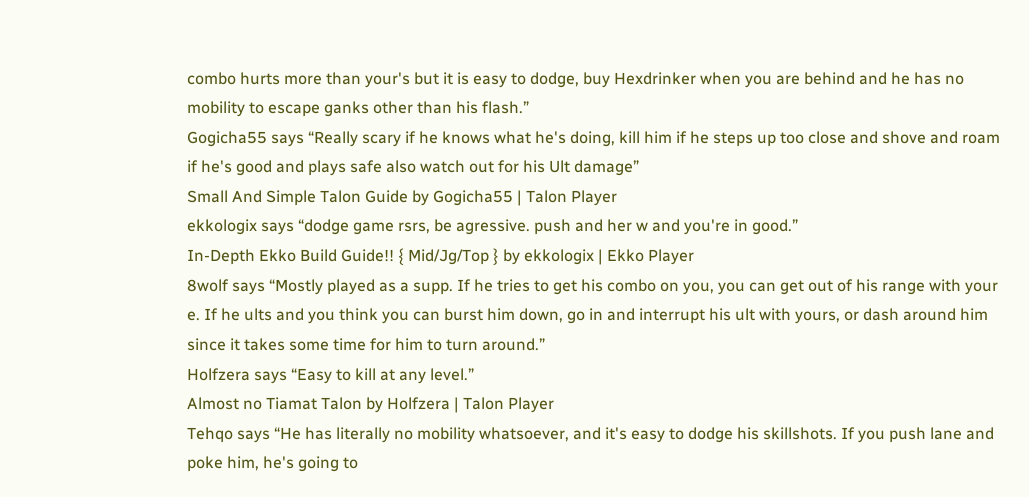combo hurts more than your's but it is easy to dodge, buy Hexdrinker when you are behind and he has no mobility to escape ganks other than his flash.”
Gogicha55 says “Really scary if he knows what he's doing, kill him if he steps up too close and shove and roam if he's good and plays safe also watch out for his Ult damage”
Small And Simple Talon Guide by Gogicha55 | Talon Player
ekkologix says “dodge game rsrs, be agressive. push and her w and you're in good.”
In-Depth Ekko Build Guide!! { Mid/Jg/Top } by ekkologix | Ekko Player
8wolf says “Mostly played as a supp. If he tries to get his combo on you, you can get out of his range with your e. If he ults and you think you can burst him down, go in and interrupt his ult with yours, or dash around him since it takes some time for him to turn around.”
Holfzera says “Easy to kill at any level.”
Almost no Tiamat Talon by Holfzera | Talon Player
Tehqo says “He has literally no mobility whatsoever, and it's easy to dodge his skillshots. If you push lane and poke him, he's going to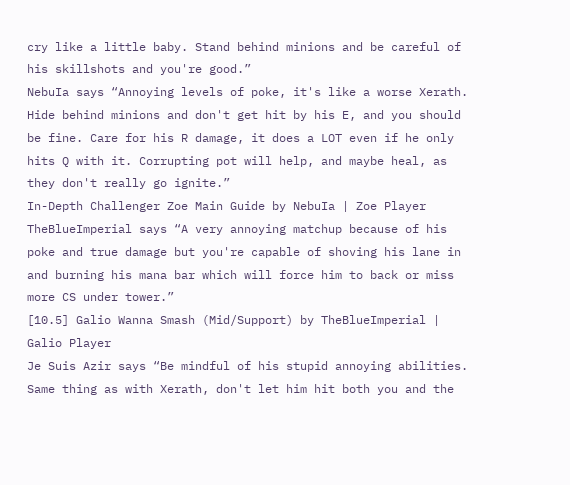cry like a little baby. Stand behind minions and be careful of his skillshots and you're good.”
NebuIa says “Annoying levels of poke, it's like a worse Xerath. Hide behind minions and don't get hit by his E, and you should be fine. Care for his R damage, it does a LOT even if he only hits Q with it. Corrupting pot will help, and maybe heal, as they don't really go ignite.”
In-Depth Challenger Zoe Main Guide by NebuIa | Zoe Player
TheBlueImperial says “A very annoying matchup because of his poke and true damage but you're capable of shoving his lane in and burning his mana bar which will force him to back or miss more CS under tower.”
[10.5] Galio Wanna Smash (Mid/Support) by TheBlueImperial | Galio Player
Je Suis Azir says “Be mindful of his stupid annoying abilities. Same thing as with Xerath, don't let him hit both you and the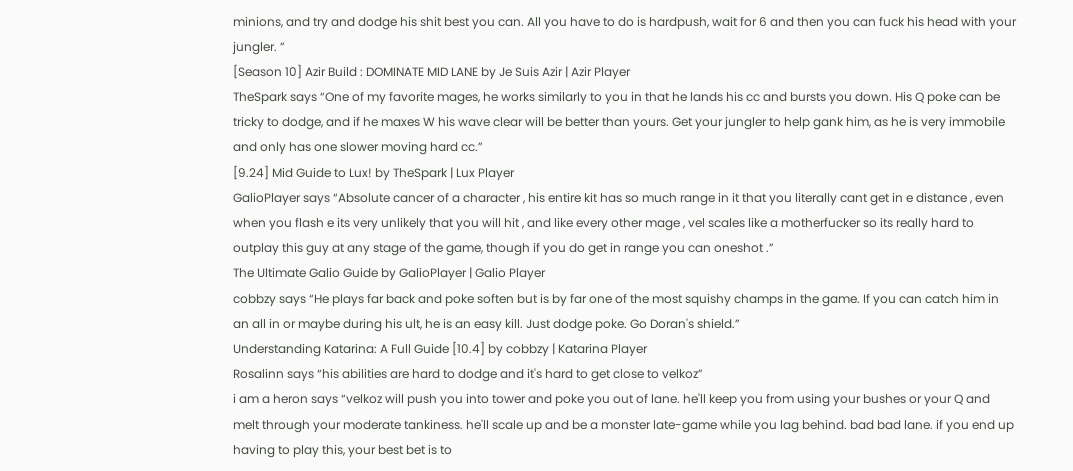minions, and try and dodge his shit best you can. All you have to do is hardpush, wait for 6 and then you can fuck his head with your jungler. ”
[Season 10] Azir Build : DOMINATE MID LANE by Je Suis Azir | Azir Player
TheSpark says “One of my favorite mages, he works similarly to you in that he lands his cc and bursts you down. His Q poke can be tricky to dodge, and if he maxes W his wave clear will be better than yours. Get your jungler to help gank him, as he is very immobile and only has one slower moving hard cc.”
[9.24] Mid Guide to Lux! by TheSpark | Lux Player
GalioPlayer says “Absolute cancer of a character , his entire kit has so much range in it that you literally cant get in e distance , even when you flash e its very unlikely that you will hit , and like every other mage , vel scales like a motherfucker so its really hard to outplay this guy at any stage of the game, though if you do get in range you can oneshot .”
The Ultimate Galio Guide by GalioPlayer | Galio Player
cobbzy says “He plays far back and poke soften but is by far one of the most squishy champs in the game. If you can catch him in an all in or maybe during his ult, he is an easy kill. Just dodge poke. Go Doran's shield.”
Understanding Katarina: A Full Guide [10.4] by cobbzy | Katarina Player
Rosalinn says “his abilities are hard to dodge and it's hard to get close to velkoz”
i am a heron says “velkoz will push you into tower and poke you out of lane. he'll keep you from using your bushes or your Q and melt through your moderate tankiness. he'll scale up and be a monster late-game while you lag behind. bad bad lane. if you end up having to play this, your best bet is to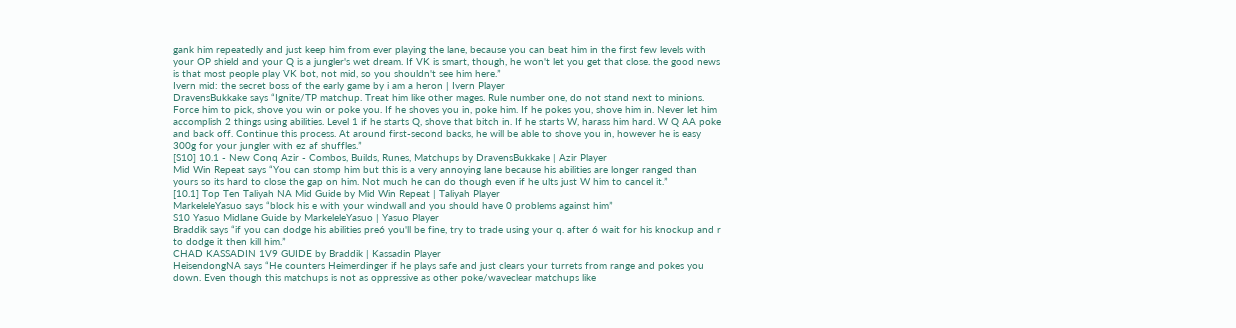gank him repeatedly and just keep him from ever playing the lane, because you can beat him in the first few levels with your OP shield and your Q is a jungler's wet dream. If VK is smart, though, he won't let you get that close. the good news is that most people play VK bot, not mid, so you shouldn't see him here.”
Ivern mid: the secret boss of the early game by i am a heron | Ivern Player
DravensBukkake says “Ignite/TP matchup. Treat him like other mages. Rule number one, do not stand next to minions. Force him to pick, shove you win or poke you. If he shoves you in, poke him. If he pokes you, shove him in. Never let him accomplish 2 things using abilities. Level 1 if he starts Q, shove that bitch in. If he starts W, harass him hard. W Q AA poke and back off. Continue this process. At around first-second backs, he will be able to shove you in, however he is easy 300g for your jungler with ez af shuffles.”
[S10] 10.1 - New Conq Azir - Combos, Builds, Runes, Matchups by DravensBukkake | Azir Player
Mid Win Repeat says “You can stomp him but this is a very annoying lane because his abilities are longer ranged than yours so its hard to close the gap on him. Not much he can do though even if he ults just W him to cancel it.”
[10.1] Top Ten Taliyah NA Mid Guide by Mid Win Repeat | Taliyah Player
MarkeleleYasuo says “block his e with your windwall and you should have 0 problems against him”
S10 Yasuo Midlane Guide by MarkeleleYasuo | Yasuo Player
Braddik says “if you can dodge his abilities pre6 you'll be fine, try to trade using your q. after 6 wait for his knockup and r to dodge it then kill him.”
CHAD KASSADIN 1V9 GUIDE by Braddik | Kassadin Player
HeisendongNA says “He counters Heimerdinger if he plays safe and just clears your turrets from range and pokes you down. Even though this matchups is not as oppressive as other poke/waveclear matchups like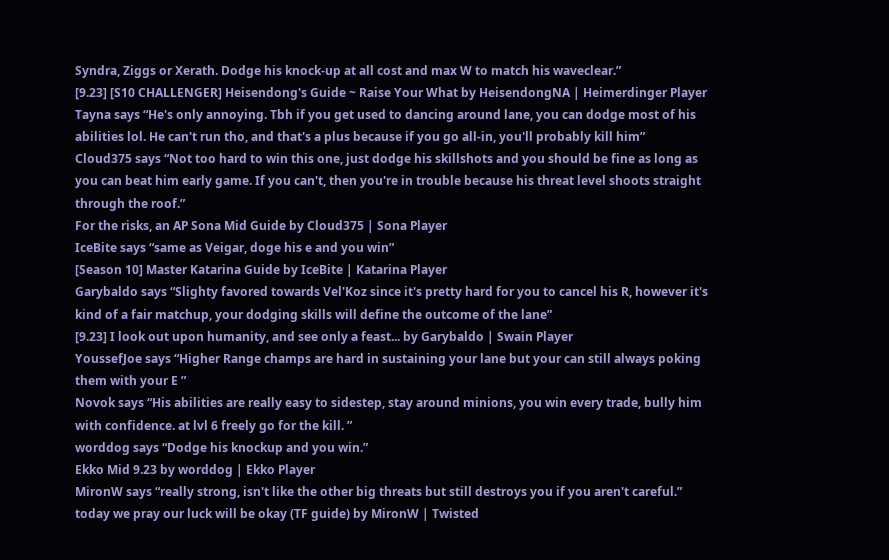Syndra, Ziggs or Xerath. Dodge his knock-up at all cost and max W to match his waveclear.”
[9.23] [S10 CHALLENGER] Heisendong's Guide ~ Raise Your What by HeisendongNA | Heimerdinger Player
Tayna says “He's only annoying. Tbh if you get used to dancing around lane, you can dodge most of his abilities lol. He can't run tho, and that's a plus because if you go all-in, you'll probably kill him”
Cloud375 says “Not too hard to win this one, just dodge his skillshots and you should be fine as long as you can beat him early game. If you can't, then you're in trouble because his threat level shoots straight through the roof.”
For the risks, an AP Sona Mid Guide by Cloud375 | Sona Player
IceBite says “same as Veigar, doge his e and you win”
[Season 10] Master Katarina Guide by IceBite | Katarina Player
Garybaldo says “Slighty favored towards Vel'Koz since it's pretty hard for you to cancel his R, however it's kind of a fair matchup, your dodging skills will define the outcome of the lane”
[9.23] I look out upon humanity, and see only a feast... by Garybaldo | Swain Player
YoussefJoe says “Higher Range champs are hard in sustaining your lane but your can still always poking them with your E ”
Novok says “His abilities are really easy to sidestep, stay around minions, you win every trade, bully him with confidence. at lvl 6 freely go for the kill. ”
worddog says “Dodge his knockup and you win.”
Ekko Mid 9.23 by worddog | Ekko Player
MironW says “really strong, isn't like the other big threats but still destroys you if you aren't careful.”
today we pray our luck will be okay (TF guide) by MironW | Twisted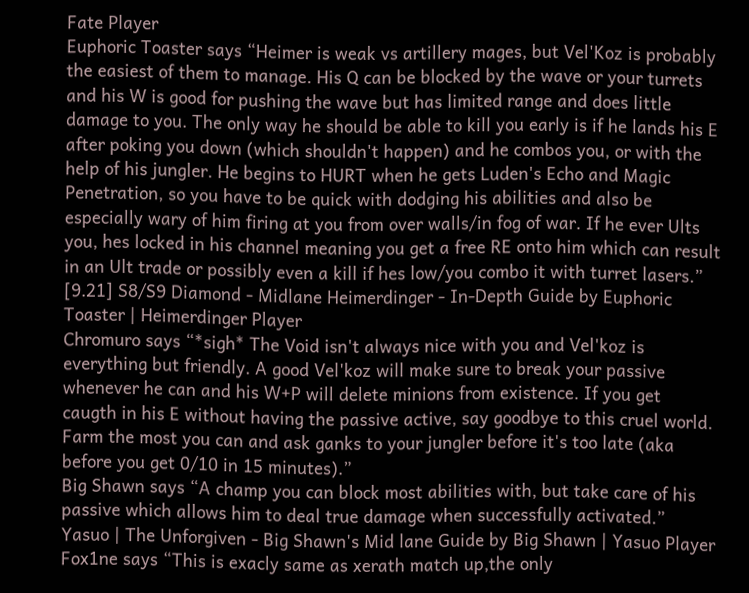Fate Player
Euphoric Toaster says “Heimer is weak vs artillery mages, but Vel'Koz is probably the easiest of them to manage. His Q can be blocked by the wave or your turrets and his W is good for pushing the wave but has limited range and does little damage to you. The only way he should be able to kill you early is if he lands his E after poking you down (which shouldn't happen) and he combos you, or with the help of his jungler. He begins to HURT when he gets Luden's Echo and Magic Penetration, so you have to be quick with dodging his abilities and also be especially wary of him firing at you from over walls/in fog of war. If he ever Ults you, hes locked in his channel meaning you get a free RE onto him which can result in an Ult trade or possibly even a kill if hes low/you combo it with turret lasers.”
[9.21] S8/S9 Diamond - Midlane Heimerdinger - In-Depth Guide by Euphoric Toaster | Heimerdinger Player
Chromuro says “*sigh* The Void isn't always nice with you and Vel'koz is everything but friendly. A good Vel'koz will make sure to break your passive whenever he can and his W+P will delete minions from existence. If you get caugth in his E without having the passive active, say goodbye to this cruel world. Farm the most you can and ask ganks to your jungler before it's too late (aka before you get 0/10 in 15 minutes).”
Big Shawn says “A champ you can block most abilities with, but take care of his passive which allows him to deal true damage when successfully activated.”
Yasuo | The Unforgiven - Big Shawn's Mid lane Guide by Big Shawn | Yasuo Player
Fox1ne says “This is exacly same as xerath match up,the only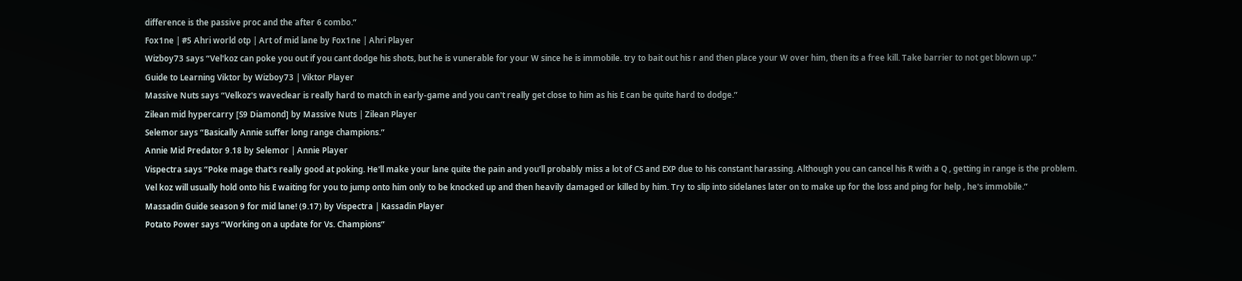difference is the passive proc and the after 6 combo.”
Fox1ne | #5 Ahri world otp | Art of mid lane by Fox1ne | Ahri Player
Wizboy73 says “Vel'koz can poke you out if you cant dodge his shots, but he is vunerable for your W since he is immobile. try to bait out his r and then place your W over him, then its a free kill. Take barrier to not get blown up.”
Guide to Learning Viktor by Wizboy73 | Viktor Player
Massive Nuts says “Velkoz's waveclear is really hard to match in early-game and you can't really get close to him as his E can be quite hard to dodge.”
Zilean mid hypercarry [S9 Diamond] by Massive Nuts | Zilean Player
Selemor says “Basically Annie suffer long range champions.”
Annie Mid Predator 9.18 by Selemor | Annie Player
Vispectra says “Poke mage that's really good at poking. He'll make your lane quite the pain and you'll probably miss a lot of CS and EXP due to his constant harassing. Although you can cancel his R with a Q , getting in range is the problem. Vel koz will usually hold onto his E waiting for you to jump onto him only to be knocked up and then heavily damaged or killed by him. Try to slip into sidelanes later on to make up for the loss and ping for help , he's immobile.”
Massadin Guide season 9 for mid lane! (9.17) by Vispectra | Kassadin Player
Potato Power says “Working on a update for Vs. Champions”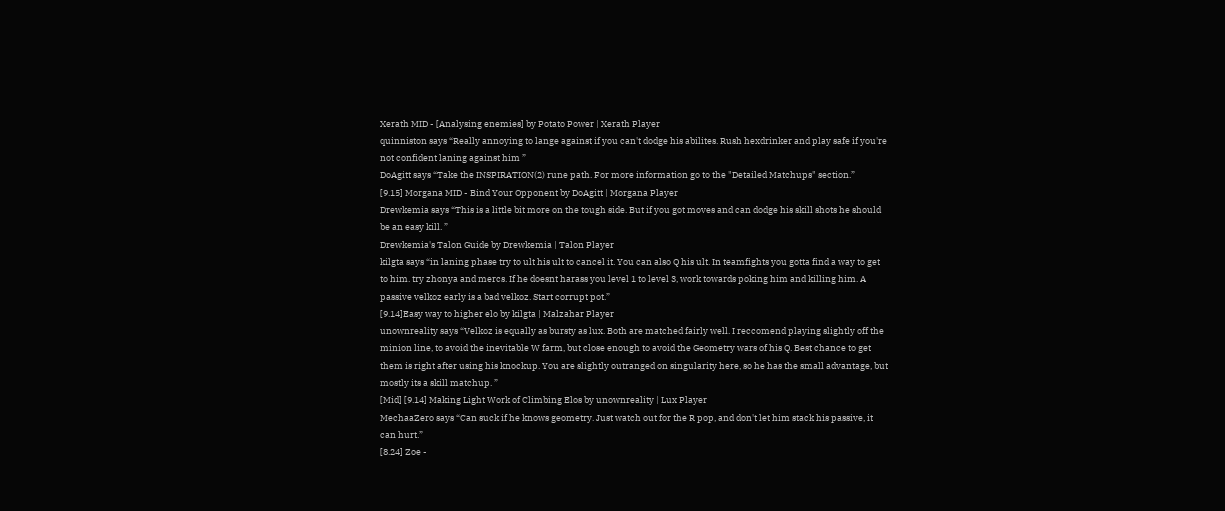Xerath MID - [Analysing enemies] by Potato Power | Xerath Player
quinniston says “Really annoying to lange against if you can't dodge his abilites. Rush hexdrinker and play safe if you're not confident laning against him ”
DoAgitt says “Take the INSPIRATION(2) rune path. For more information go to the "Detailed Matchups" section.”
[9.15] Morgana MID - Bind Your Opponent by DoAgitt | Morgana Player
Drewkemia says “This is a little bit more on the tough side. But if you got moves and can dodge his skill shots he should be an easy kill. ”
Drewkemia's Talon Guide by Drewkemia | Talon Player
kilgta says “in laning phase try to ult his ult to cancel it. You can also Q his ult. In teamfights you gotta find a way to get to him. try zhonya and mercs. If he doesnt harass you level 1 to level 3, work towards poking him and killing him. A passive velkoz early is a bad velkoz. Start corrupt pot.”
[9.14]Easy way to higher elo by kilgta | Malzahar Player
unownreality says “Velkoz is equally as bursty as lux. Both are matched fairly well. I reccomend playing slightly off the minion line, to avoid the inevitable W farm, but close enough to avoid the Geometry wars of his Q. Best chance to get them is right after using his knockup. You are slightly outranged on singularity here, so he has the small advantage, but mostly its a skill matchup. ”
[Mid] [9.14] Making Light Work of Climbing Elos by unownreality | Lux Player
MechaaZero says “Can suck if he knows geometry. Just watch out for the R pop, and don't let him stack his passive, it can hurt.”
[8.24] Zoe -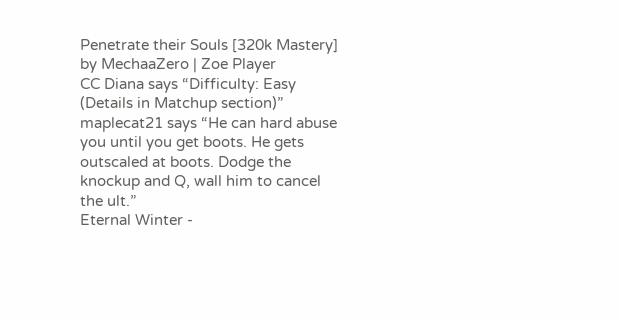Penetrate their Souls [320k Mastery] by MechaaZero | Zoe Player
CC Diana says “Difficulty: Easy (Details in Matchup section)”
maplecat21 says “He can hard abuse you until you get boots. He gets outscaled at boots. Dodge the knockup and Q, wall him to cancel the ult.”
Eternal Winter -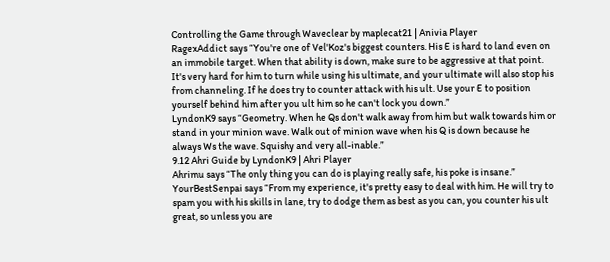Controlling the Game through Waveclear by maplecat21 | Anivia Player
RagexAddict says “You're one of Vel'Koz's biggest counters. His E is hard to land even on an immobile target. When that ability is down, make sure to be aggressive at that point. It's very hard for him to turn while using his ultimate, and your ultimate will also stop his from channeling. If he does try to counter attack with his ult. Use your E to position yourself behind him after you ult him so he can't lock you down.”
LyndonK9 says “Geometry. When he Qs don't walk away from him but walk towards him or stand in your minion wave. Walk out of minion wave when his Q is down because he always Ws the wave. Squishy and very all-inable.”
9.12 Ahri Guide by LyndonK9 | Ahri Player
Ahrimu says “The only thing you can do is playing really safe, his poke is insane.”
YourBestSenpai says “From my experience, it's pretty easy to deal with him. He will try to spam you with his skills in lane, try to dodge them as best as you can, you counter his ult great, so unless you are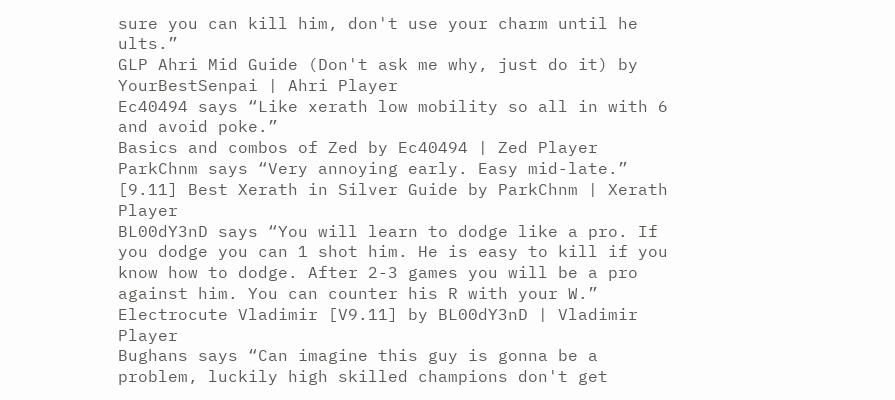sure you can kill him, don't use your charm until he ults.”
GLP Ahri Mid Guide (Don't ask me why, just do it) by YourBestSenpai | Ahri Player
Ec40494 says “Like xerath low mobility so all in with 6 and avoid poke.”
Basics and combos of Zed by Ec40494 | Zed Player
ParkChnm says “Very annoying early. Easy mid-late.”
[9.11] Best Xerath in Silver Guide by ParkChnm | Xerath Player
BL00dY3nD says “You will learn to dodge like a pro. If you dodge you can 1 shot him. He is easy to kill if you know how to dodge. After 2-3 games you will be a pro against him. You can counter his R with your W.”
Electrocute Vladimir [V9.11] by BL00dY3nD | Vladimir Player
Bughans says “Can imagine this guy is gonna be a problem, luckily high skilled champions don't get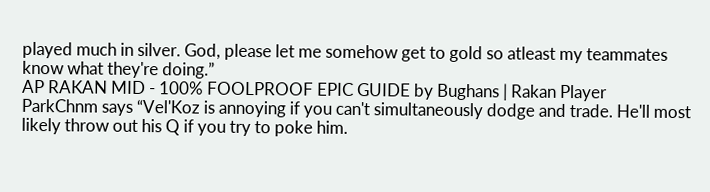played much in silver. God, please let me somehow get to gold so atleast my teammates know what they're doing.”
AP RAKAN MID - 100% FOOLPROOF EPIC GUIDE by Bughans | Rakan Player
ParkChnm says “Vel'Koz is annoying if you can't simultaneously dodge and trade. He'll most likely throw out his Q if you try to poke him.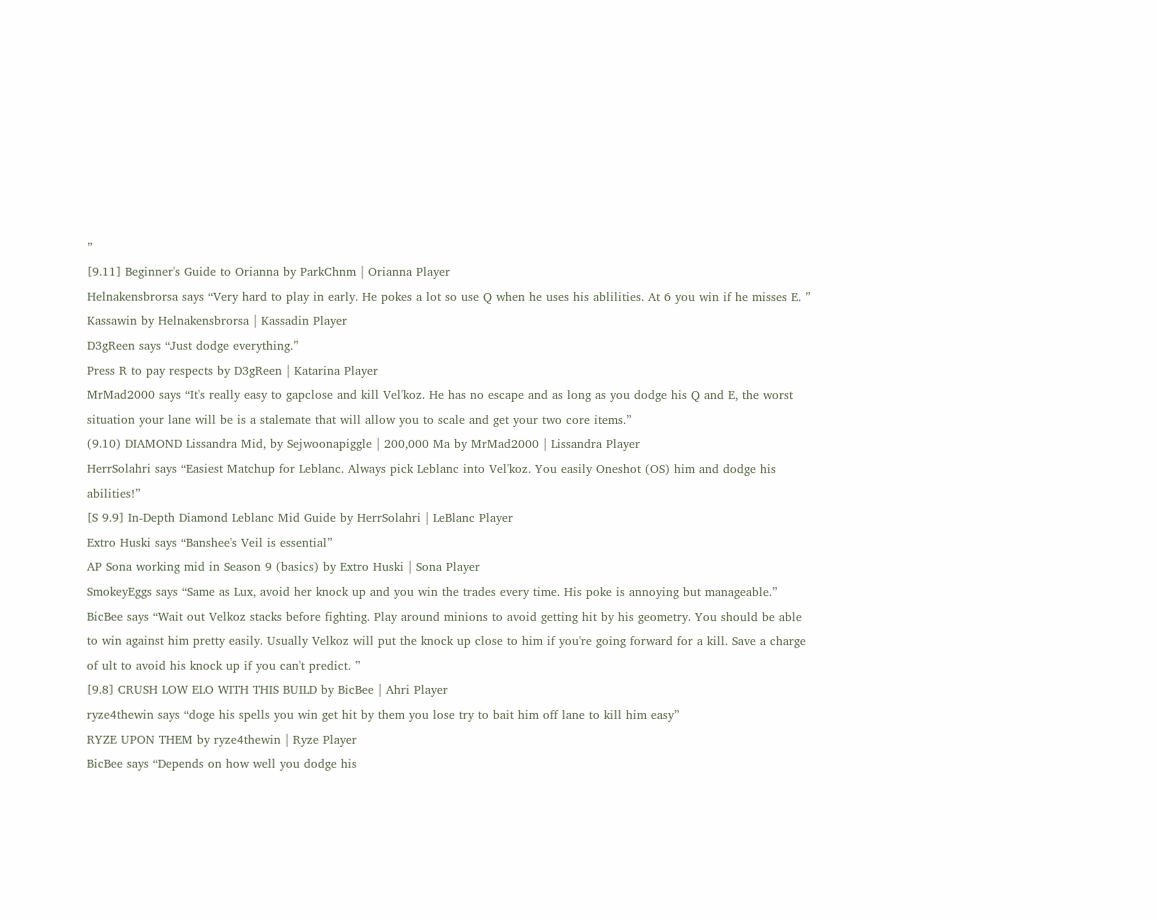”
[9.11] Beginner's Guide to Orianna by ParkChnm | Orianna Player
Helnakensbrorsa says “Very hard to play in early. He pokes a lot so use Q when he uses his ablilities. At 6 you win if he misses E. ”
Kassawin by Helnakensbrorsa | Kassadin Player
D3gReen says “Just dodge everything.”
Press R to pay respects by D3gReen | Katarina Player
MrMad2000 says “It's really easy to gapclose and kill Vel'koz. He has no escape and as long as you dodge his Q and E, the worst situation your lane will be is a stalemate that will allow you to scale and get your two core items.”
(9.10) DIAMOND Lissandra Mid, by Sejwoonapiggle | 200,000 Ma by MrMad2000 | Lissandra Player
HerrSolahri says “Easiest Matchup for Leblanc. Always pick Leblanc into Vel'koz. You easily Oneshot (OS) him and dodge his abilities!”
[S 9.9] In-Depth Diamond Leblanc Mid Guide by HerrSolahri | LeBlanc Player
Extro Huski says “Banshee's Veil is essential”
AP Sona working mid in Season 9 (basics) by Extro Huski | Sona Player
SmokeyEggs says “Same as Lux, avoid her knock up and you win the trades every time. His poke is annoying but manageable.”
BicBee says “Wait out Velkoz stacks before fighting. Play around minions to avoid getting hit by his geometry. You should be able to win against him pretty easily. Usually Velkoz will put the knock up close to him if you're going forward for a kill. Save a charge of ult to avoid his knock up if you can't predict. ”
[9.8] CRUSH LOW ELO WITH THIS BUILD by BicBee | Ahri Player
ryze4thewin says “doge his spells you win get hit by them you lose try to bait him off lane to kill him easy”
RYZE UPON THEM by ryze4thewin | Ryze Player
BicBee says “Depends on how well you dodge his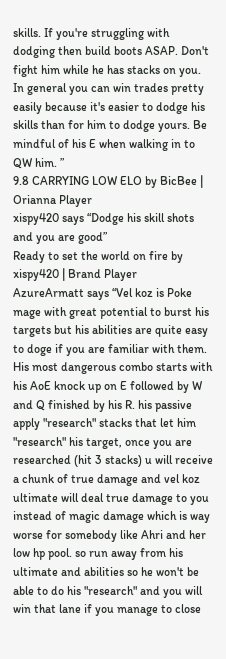skills. If you're struggling with dodging then build boots ASAP. Don't fight him while he has stacks on you. In general you can win trades pretty easily because it's easier to dodge his skills than for him to dodge yours. Be mindful of his E when walking in to QW him. ”
9.8 CARRYING LOW ELO by BicBee | Orianna Player
xispy420 says “Dodge his skill shots and you are good”
Ready to set the world on fire by xispy420 | Brand Player
AzureArmatt says “Vel koz is Poke mage with great potential to burst his targets but his abilities are quite easy to doge if you are familiar with them. His most dangerous combo starts with his AoE knock up on E followed by W and Q finished by his R. his passive apply "research" stacks that let him "research" his target, once you are researched (hit 3 stacks) u will receive a chunk of true damage and vel koz ultimate will deal true damage to you instead of magic damage which is way worse for somebody like Ahri and her low hp pool. so run away from his ultimate and abilities so he won't be able to do his "research" and you will win that lane if you manage to close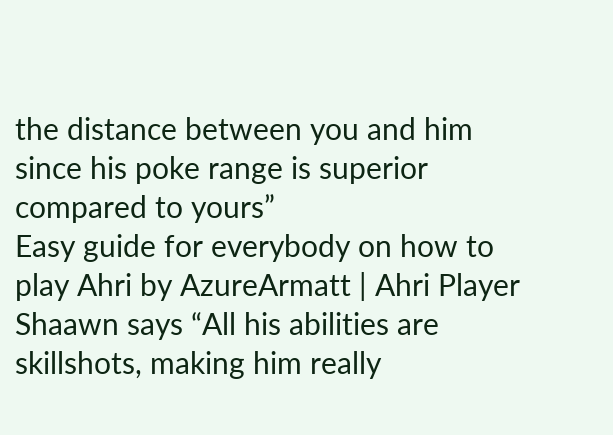the distance between you and him since his poke range is superior compared to yours”
Easy guide for everybody on how to play Ahri by AzureArmatt | Ahri Player
Shaawn says “All his abilities are skillshots, making him really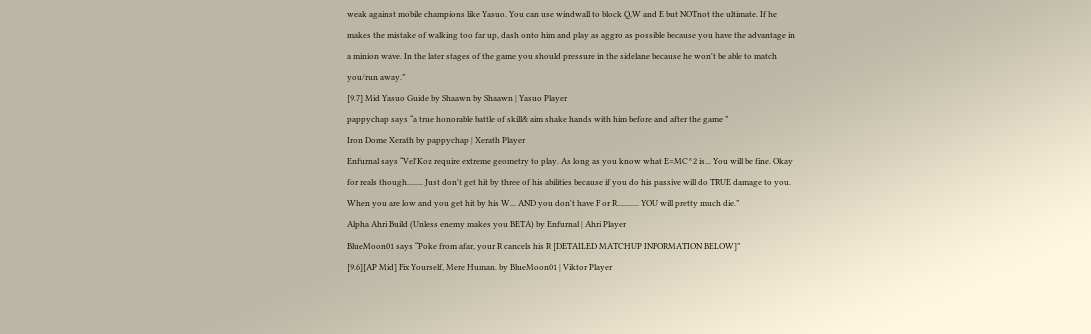weak against mobile champions like Yasuo. You can use windwall to block Q,W and E but NOTnot the ultimate. If he makes the mistake of walking too far up, dash onto him and play as aggro as possible because you have the advantage in a minion wave. In the later stages of the game you should pressure in the sidelane because he won't be able to match you/run away.”
[9.7] Mid Yasuo Guide by Shaawn by Shaawn | Yasuo Player
pappychap says “a true honorable battle of skill& aim shake hands with him before and after the game ”
Iron Dome Xerath by pappychap | Xerath Player
Enfurnal says “Vel'Koz require extreme geometry to play. As long as you know what E=MC^2 is... You will be fine. Okay for reals though........ Just don't get hit by three of his abilities because if you do his passive will do TRUE damage to you. When you are low and you get hit by his W... AND you don't have F or R........... YOU will pretty much die.”
Alpha Ahri Build (Unless enemy makes you BETA) by Enfurnal | Ahri Player
BlueMoon01 says “Poke from afar, your R cancels his R [DETAILED MATCHUP INFORMATION BELOW]”
[9.6][AP Mid] Fix Yourself, Mere Human. by BlueMoon01 | Viktor Player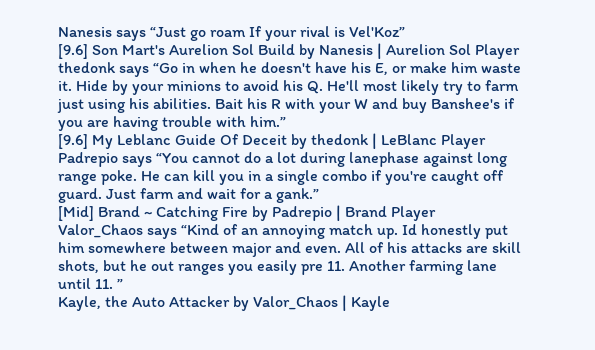Nanesis says “Just go roam If your rival is Vel'Koz”
[9.6] Son Mart's Aurelion Sol Build by Nanesis | Aurelion Sol Player
thedonk says “Go in when he doesn't have his E, or make him waste it. Hide by your minions to avoid his Q. He'll most likely try to farm just using his abilities. Bait his R with your W and buy Banshee's if you are having trouble with him.”
[9.6] My Leblanc Guide Of Deceit by thedonk | LeBlanc Player
Padrepio says “You cannot do a lot during lanephase against long range poke. He can kill you in a single combo if you're caught off guard. Just farm and wait for a gank.”
[Mid] Brand ~ Catching Fire by Padrepio | Brand Player
Valor_Chaos says “Kind of an annoying match up. Id honestly put him somewhere between major and even. All of his attacks are skill shots, but he out ranges you easily pre 11. Another farming lane until 11. ”
Kayle, the Auto Attacker by Valor_Chaos | Kayle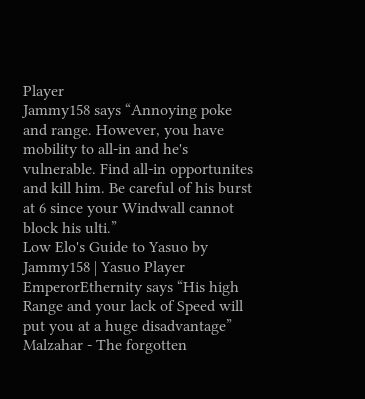Player
Jammy158 says “Annoying poke and range. However, you have mobility to all-in and he's vulnerable. Find all-in opportunites and kill him. Be careful of his burst at 6 since your Windwall cannot block his ulti.”
Low Elo's Guide to Yasuo by Jammy158 | Yasuo Player
EmperorEthernity says “His high Range and your lack of Speed will put you at a huge disadvantage”
Malzahar - The forgotten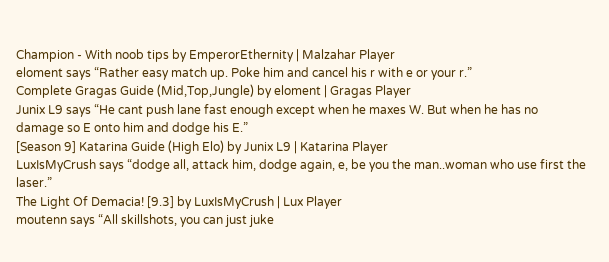Champion - With noob tips by EmperorEthernity | Malzahar Player
eloment says “Rather easy match up. Poke him and cancel his r with e or your r.”
Complete Gragas Guide (Mid,Top,Jungle) by eloment | Gragas Player
Junix L9 says “He cant push lane fast enough except when he maxes W. But when he has no damage so E onto him and dodge his E.”
[Season 9] Katarina Guide (High Elo) by Junix L9 | Katarina Player
LuxIsMyCrush says “dodge all, attack him, dodge again, e, be you the man..woman who use first the laser.”
The Light Of Demacia! [9.3] by LuxIsMyCrush | Lux Player
moutenn says “All skillshots, you can just juke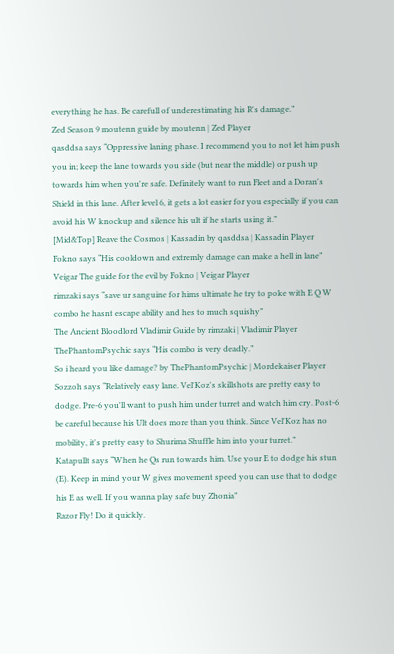everything he has. Be carefull of underestimating his R's damage.”
Zed Season 9 moutenn guide by moutenn | Zed Player
qasddsa says “Oppressive laning phase. I recommend you to not let him push you in; keep the lane towards you side (but near the middle) or push up towards him when you're safe. Definitely want to run Fleet and a Doran's Shield in this lane. After level 6, it gets a lot easier for you especially if you can avoid his W knockup and silence his ult if he starts using it.”
[Mid&Top] Reave the Cosmos | Kassadin by qasddsa | Kassadin Player
Fokno says “His cooldown and extremly damage can make a hell in lane”
Veigar The guide for the evil by Fokno | Veigar Player
rimzaki says “save ur sanguine for hims ultimate he try to poke with E Q W combo he hasnt escape ability and hes to much squishy”
The Ancient Bloodlord Vladimir Guide by rimzaki | Vladimir Player
ThePhantomPsychic says “His combo is very deadly.”
So i heard you like damage? by ThePhantomPsychic | Mordekaiser Player
Sozzoh says “Relatively easy lane. Vel'Koz's skillshots are pretty easy to dodge. Pre-6 you'll want to push him under turret and watch him cry. Post-6 be careful because his Ult does more than you think. Since Vel'Koz has no mobility, it's pretty easy to Shurima Shuffle him into your turret.”
Katapullt says “When he Qs run towards him. Use your E to dodge his stun (E). Keep in mind your W gives movement speed you can use that to dodge his E as well. If you wanna play safe buy Zhonia”
Razor Fly! Do it quickly.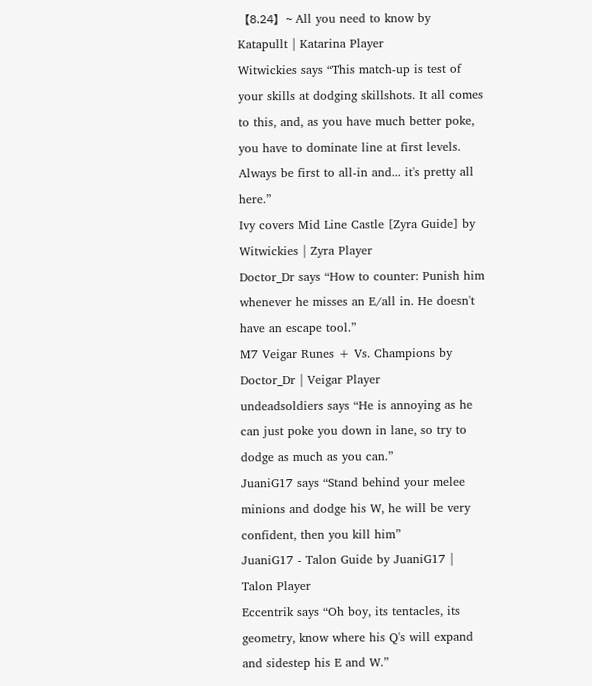【8.24】~ All you need to know by Katapullt | Katarina Player
Witwickies says “This match-up is test of your skills at dodging skillshots. It all comes to this, and, as you have much better poke, you have to dominate line at first levels. Always be first to all-in and... it's pretty all here.”
Ivy covers Mid Line Castle [Zyra Guide] by Witwickies | Zyra Player
Doctor_Dr says “How to counter: Punish him whenever he misses an E/all in. He doesn't have an escape tool.”
M7 Veigar Runes + Vs. Champions by Doctor_Dr | Veigar Player
undeadsoldiers says “He is annoying as he can just poke you down in lane, so try to dodge as much as you can.”
JuaniG17 says “Stand behind your melee minions and dodge his W, he will be very confident, then you kill him”
JuaniG17 - Talon Guide by JuaniG17 | Talon Player
Eccentrik says “Oh boy, its tentacles, its geometry, know where his Q's will expand and sidestep his E and W.”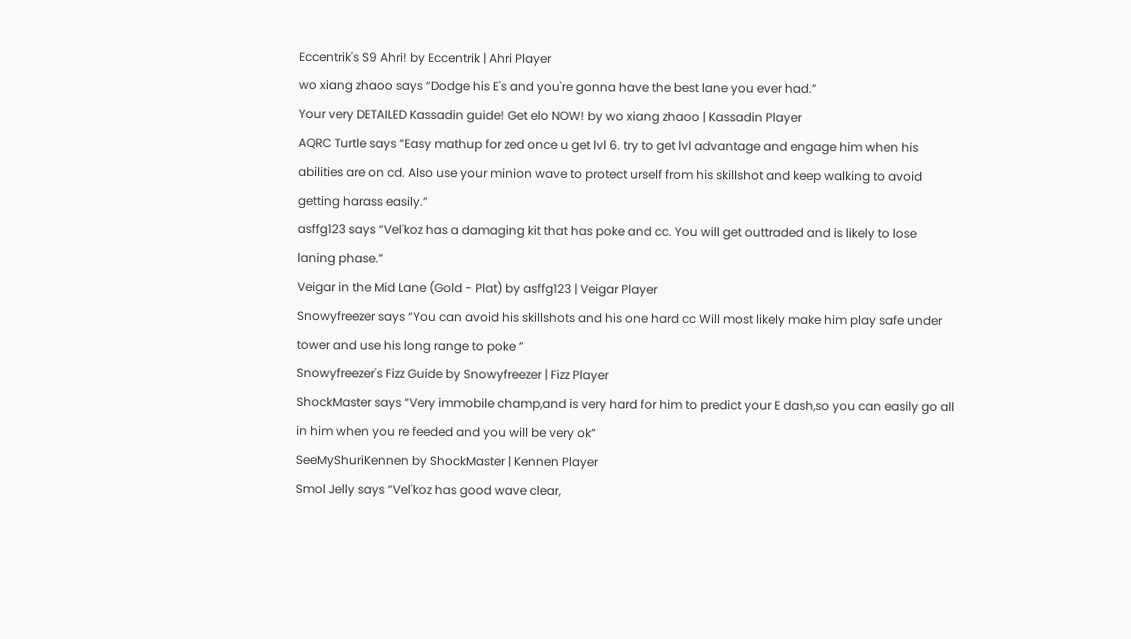Eccentrik's S9 Ahri! by Eccentrik | Ahri Player
wo xiang zhaoo says “Dodge his E's and you're gonna have the best lane you ever had.”
Your very DETAILED Kassadin guide! Get elo NOW! by wo xiang zhaoo | Kassadin Player
AQRC Turtle says “Easy mathup for zed once u get lvl 6. try to get lvl advantage and engage him when his abilities are on cd. Also use your minion wave to protect urself from his skillshot and keep walking to avoid getting harass easily.”
asffg123 says “Vel'koz has a damaging kit that has poke and cc. You will get outtraded and is likely to lose laning phase.”
Veigar in the Mid Lane (Gold - Plat) by asffg123 | Veigar Player
Snowyfreezer says “You can avoid his skillshots and his one hard cc Will most likely make him play safe under tower and use his long range to poke ”
Snowyfreezer's Fizz Guide by Snowyfreezer | Fizz Player
ShockMaster says “Very immobile champ,and is very hard for him to predict your E dash,so you can easily go all in him when you re feeded and you will be very ok”
SeeMyShuriKennen by ShockMaster | Kennen Player
Smol Jelly says “Vel'koz has good wave clear,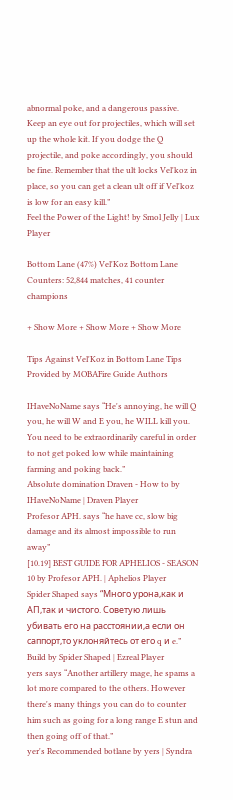abnormal poke, and a dangerous passive. Keep an eye out for projectiles, which will set up the whole kit. If you dodge the Q projectile, and poke accordingly, you should be fine. Remember that the ult locks Vel'koz in place, so you can get a clean ult off if Vel'koz is low for an easy kill.”
Feel the Power of the Light! by Smol Jelly | Lux Player

Bottom Lane (47%) Vel'Koz Bottom Lane Counters: 52,844 matches, 41 counter champions

+ Show More + Show More + Show More

Tips Against Vel'Koz in Bottom Lane Tips Provided by MOBAFire Guide Authors

IHaveNoName says “He's annoying, he will Q you, he will W and E you, he WILL kill you. You need to be extraordinarily careful in order to not get poked low while maintaining farming and poking back.”
Absolute domination Draven - How to by IHaveNoName | Draven Player
Profesor APH. says “he have cc, slow big damage and its almost impossible to run away”
[10.19] BEST GUIDE FOR APHELIOS - SEASON 10 by Profesor APH. | Aphelios Player
Spider Shaped says “Много урона,как и АП,так и чистого. Советую лишь убивать его на расстоянии,а если он саппорт,то уклоняйтесь от его q и e.”
Build by Spider Shaped | Ezreal Player
yers says “Another artillery mage, he spams a lot more compared to the others. However there's many things you can do to counter him such as going for a long range E stun and then going off of that.”
yer's Recommended botlane by yers | Syndra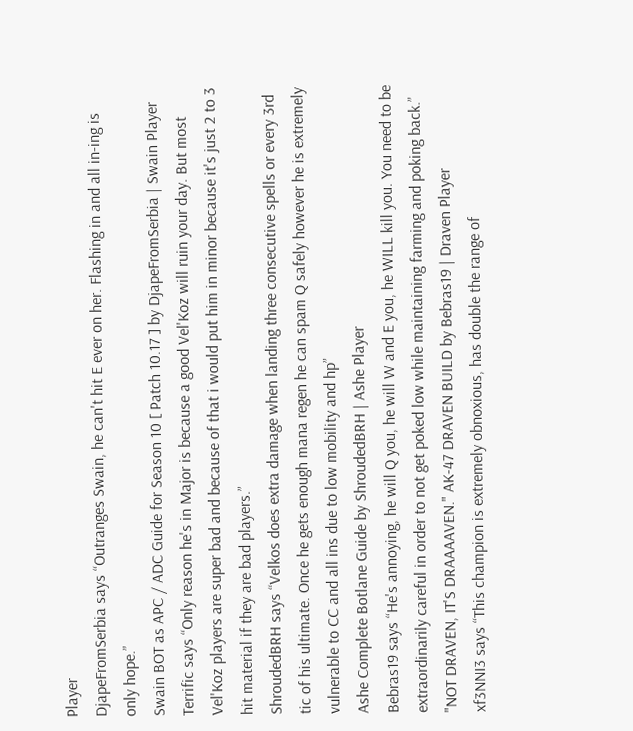Player
DjapeFromSerbia says “Outranges Swain, he can't hit E ever on her. Flashing in and all in-ing is only hope.”
Swain BOT as APC / ADC Guide for Season 10 [ Patch 10.17 ] by DjapeFromSerbia | Swain Player
Terrific says “Only reason he's in Major is because a good Vel'Koz will ruin your day. But most Vel'Koz players are super bad and because of that i would put him in minor because it's just 2 to 3 hit material if they are bad players.”
ShroudedBRH says “Velkos does extra damage when landing three consecutive spells or every 3rd tic of his ultimate. Once he gets enough mana regen he can spam Q safely however he is extremely vulnerable to CC and all ins due to low mobility and hp”
Ashe Complete Botlane Guide by ShroudedBRH | Ashe Player
Bebras19 says “He's annoying, he will Q you, he will W and E you, he WILL kill you. You need to be extraordinarily careful in order to not get poked low while maintaining farming and poking back.”
"NOT DRAVEN, IT'S DRAAAAVEN." AK-47 DRAVEN BUILD by Bebras19 | Draven Player
xf3NNI3 says “This champion is extremely obnoxious, has double the range of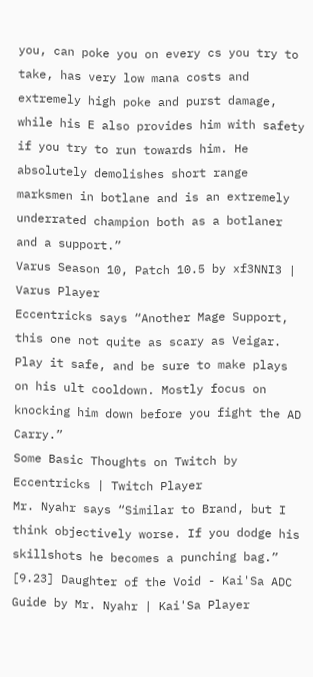you, can poke you on every cs you try to take, has very low mana costs and extremely high poke and purst damage, while his E also provides him with safety if you try to run towards him. He absolutely demolishes short range marksmen in botlane and is an extremely underrated champion both as a botlaner and a support.”
Varus Season 10, Patch 10.5 by xf3NNI3 | Varus Player
Eccentricks says “Another Mage Support, this one not quite as scary as Veigar. Play it safe, and be sure to make plays on his ult cooldown. Mostly focus on knocking him down before you fight the AD Carry.”
Some Basic Thoughts on Twitch by Eccentricks | Twitch Player
Mr. Nyahr says “Similar to Brand, but I think objectively worse. If you dodge his skillshots he becomes a punching bag.”
[9.23] Daughter of the Void - Kai'Sa ADC Guide by Mr. Nyahr | Kai'Sa Player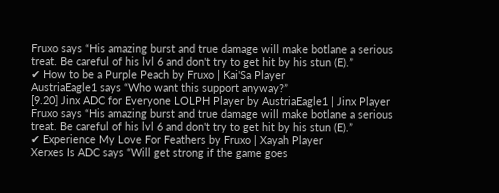Fruxo says “His amazing burst and true damage will make botlane a serious treat. Be careful of his lvl 6 and don't try to get hit by his stun (E).”
✔ How to be a Purple Peach by Fruxo | Kai'Sa Player
AustriaEagle1 says “Who want this support anyway?”
[9.20] Jinx ADC for Everyone LOLPH Player by AustriaEagle1 | Jinx Player
Fruxo says “His amazing burst and true damage will make botlane a serious treat. Be careful of his lvl 6 and don't try to get hit by his stun (E).”
✔ Experience My Love For Feathers by Fruxo | Xayah Player
Xerxes Is ADC says “Will get strong if the game goes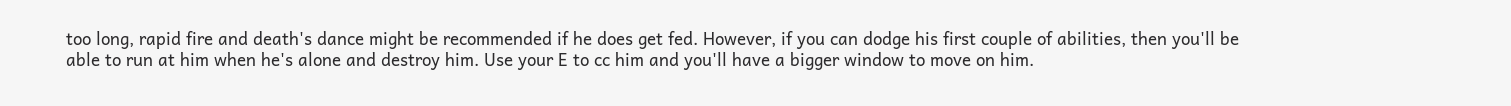too long, rapid fire and death's dance might be recommended if he does get fed. However, if you can dodge his first couple of abilities, then you'll be able to run at him when he's alone and destroy him. Use your E to cc him and you'll have a bigger window to move on him.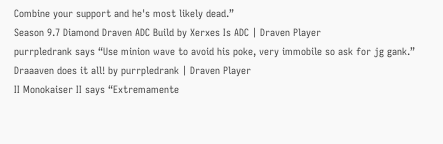Combine your support and he's most likely dead.”
Season 9.7 Diamond Draven ADC Build by Xerxes Is ADC | Draven Player
purrpledrank says “Use minion wave to avoid his poke, very immobile so ask for jg gank.”
Draaaven does it all! by purrpledrank | Draven Player
II Monokaiser II says “Extremamente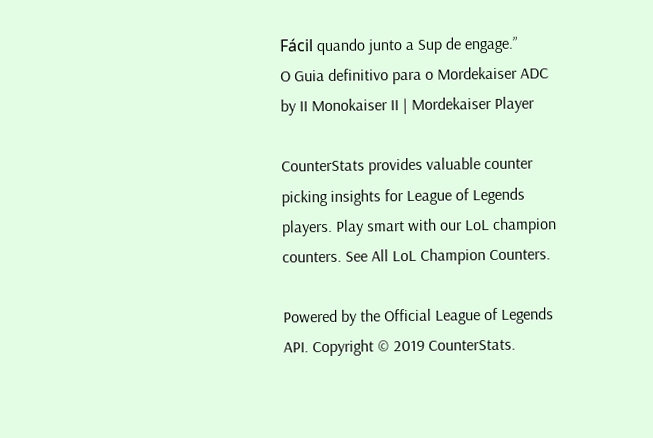Fácil quando junto a Sup de engage.”
O Guia definitivo para o Mordekaiser ADC by II Monokaiser II | Mordekaiser Player

CounterStats provides valuable counter picking insights for League of Legends players. Play smart with our LoL champion counters. See All LoL Champion Counters.

Powered by the Official League of Legends API. Copyright © 2019 CounterStats.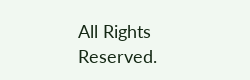All Rights Reserved.